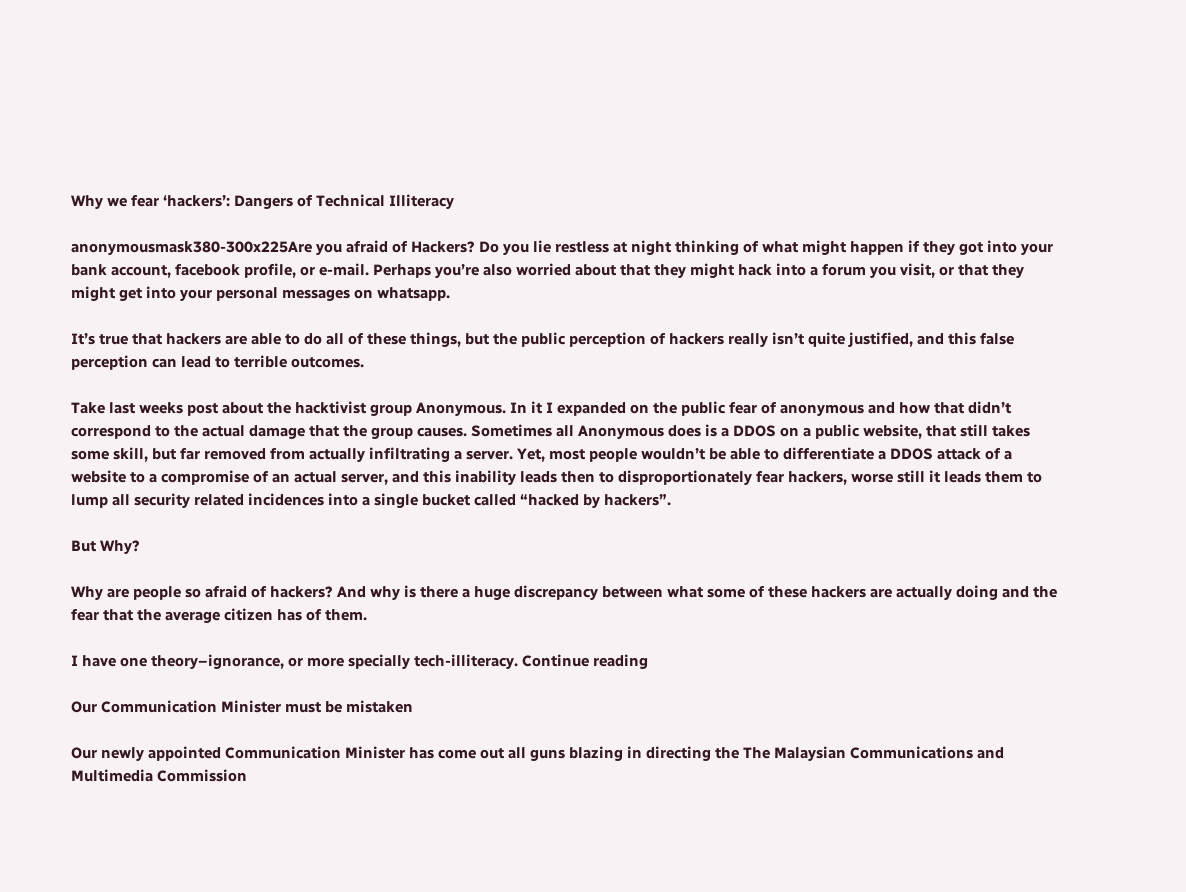Why we fear ‘hackers’: Dangers of Technical Illiteracy

anonymousmask380-300x225Are you afraid of Hackers? Do you lie restless at night thinking of what might happen if they got into your bank account, facebook profile, or e-mail. Perhaps you’re also worried about that they might hack into a forum you visit, or that they might get into your personal messages on whatsapp.

It’s true that hackers are able to do all of these things, but the public perception of hackers really isn’t quite justified, and this false perception can lead to terrible outcomes.

Take last weeks post about the hacktivist group Anonymous. In it I expanded on the public fear of anonymous and how that didn’t correspond to the actual damage that the group causes. Sometimes all Anonymous does is a DDOS on a public website, that still takes some skill, but far removed from actually infiltrating a server. Yet, most people wouldn’t be able to differentiate a DDOS attack of a website to a compromise of an actual server, and this inability leads then to disproportionately fear hackers, worse still it leads them to lump all security related incidences into a single bucket called “hacked by hackers”.

But Why?

Why are people so afraid of hackers? And why is there a huge discrepancy between what some of these hackers are actually doing and the fear that the average citizen has of them.

I have one theory–ignorance, or more specially tech-illiteracy. Continue reading

Our Communication Minister must be mistaken

Our newly appointed Communication Minister has come out all guns blazing in directing the The Malaysian Communications and Multimedia Commission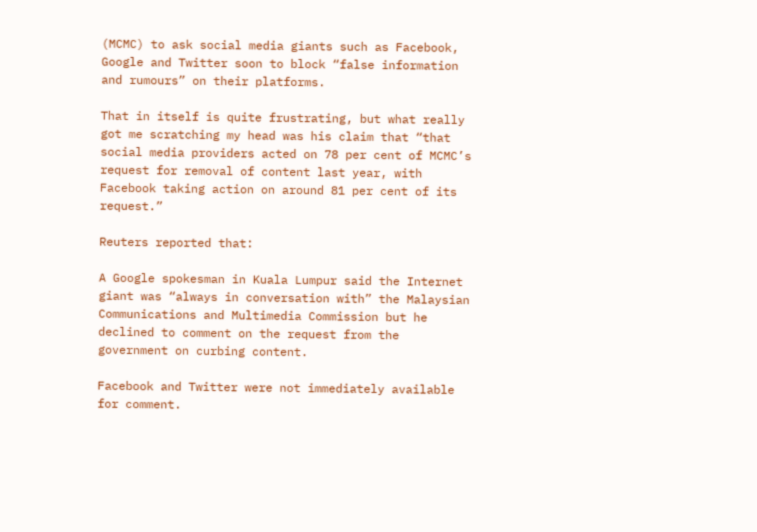(MCMC) to ask social media giants such as Facebook, Google and Twitter soon to block “false information and rumours” on their platforms.

That in itself is quite frustrating, but what really got me scratching my head was his claim that “that social media providers acted on 78 per cent of MCMC’s request for removal of content last year, with Facebook taking action on around 81 per cent of its request.”

Reuters reported that:

A Google spokesman in Kuala Lumpur said the Internet giant was “always in conversation with” the Malaysian Communications and Multimedia Commission but he declined to comment on the request from the government on curbing content.

Facebook and Twitter were not immediately available for comment.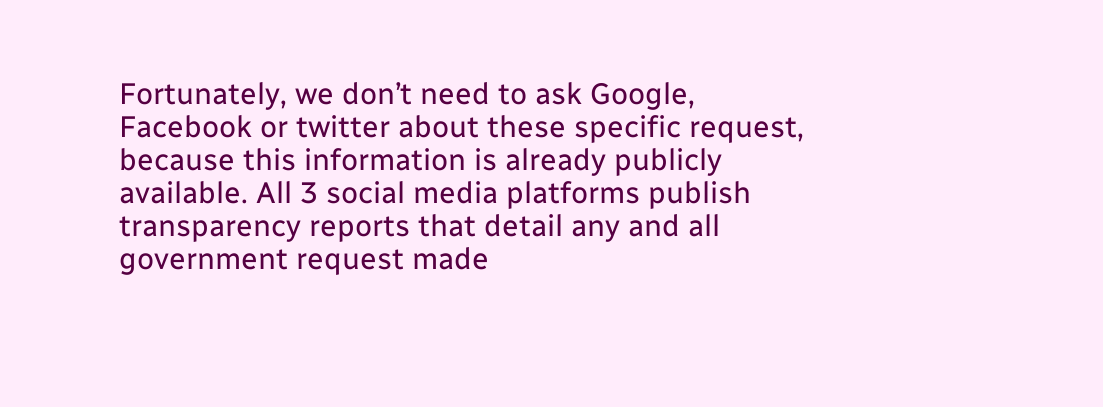Fortunately, we don’t need to ask Google, Facebook or twitter about these specific request, because this information is already publicly available. All 3 social media platforms publish transparency reports that detail any and all government request made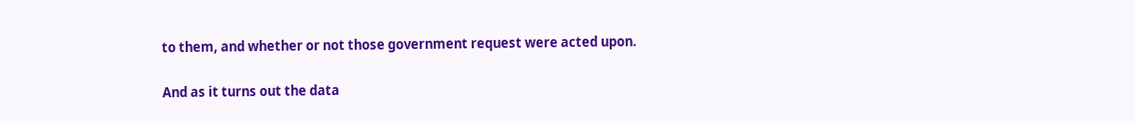to them, and whether or not those government request were acted upon.

And as it turns out the data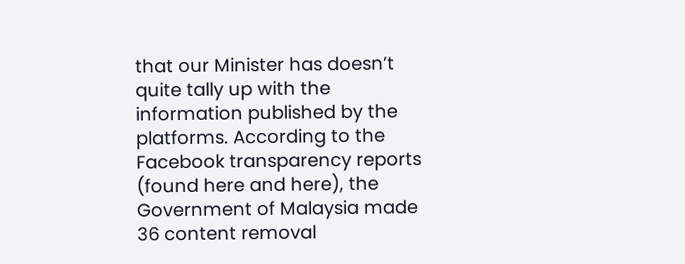that our Minister has doesn’t quite tally up with the information published by the platforms. According to the Facebook transparency reports (found here and here), the Government of Malaysia made 36 content removal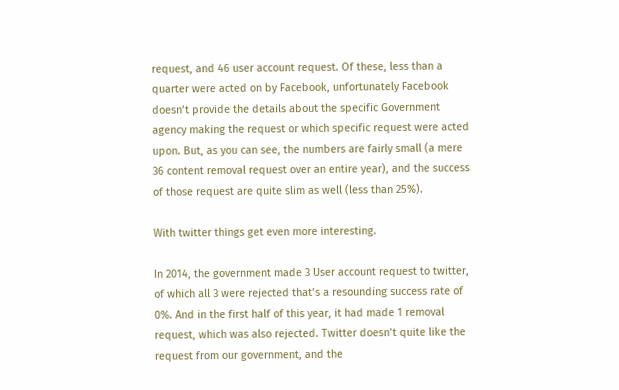request, and 46 user account request. Of these, less than a quarter were acted on by Facebook, unfortunately Facebook doesn’t provide the details about the specific Government agency making the request or which specific request were acted upon. But, as you can see, the numbers are fairly small (a mere 36 content removal request over an entire year), and the success of those request are quite slim as well (less than 25%).

With twitter things get even more interesting.

In 2014, the government made 3 User account request to twitter, of which all 3 were rejected that’s a resounding success rate of 0%. And in the first half of this year, it had made 1 removal request, which was also rejected. Twitter doesn’t quite like the request from our government, and the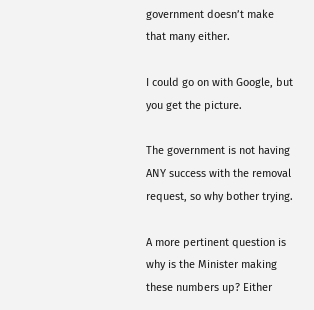government doesn’t make that many either.

I could go on with Google, but you get the picture.

The government is not having ANY success with the removal request, so why bother trying.

A more pertinent question is why is the Minister making these numbers up? Either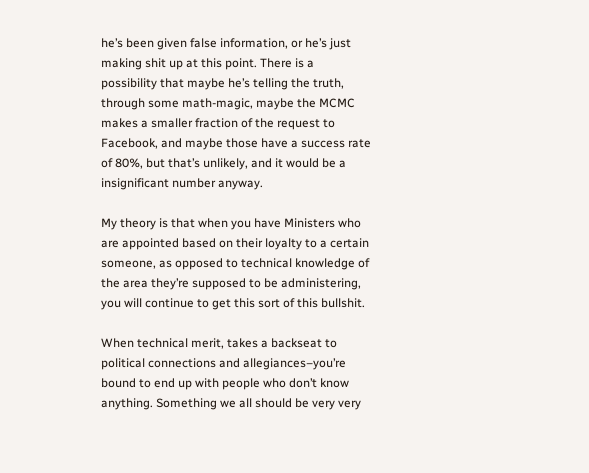he’s been given false information, or he’s just making shit up at this point. There is a possibility that maybe he’s telling the truth, through some math-magic, maybe the MCMC makes a smaller fraction of the request to Facebook, and maybe those have a success rate of 80%, but that’s unlikely, and it would be a insignificant number anyway.

My theory is that when you have Ministers who are appointed based on their loyalty to a certain someone, as opposed to technical knowledge of the area they’re supposed to be administering, you will continue to get this sort of this bullshit.

When technical merit, takes a backseat to political connections and allegiances–you’re bound to end up with people who don’t know anything. Something we all should be very very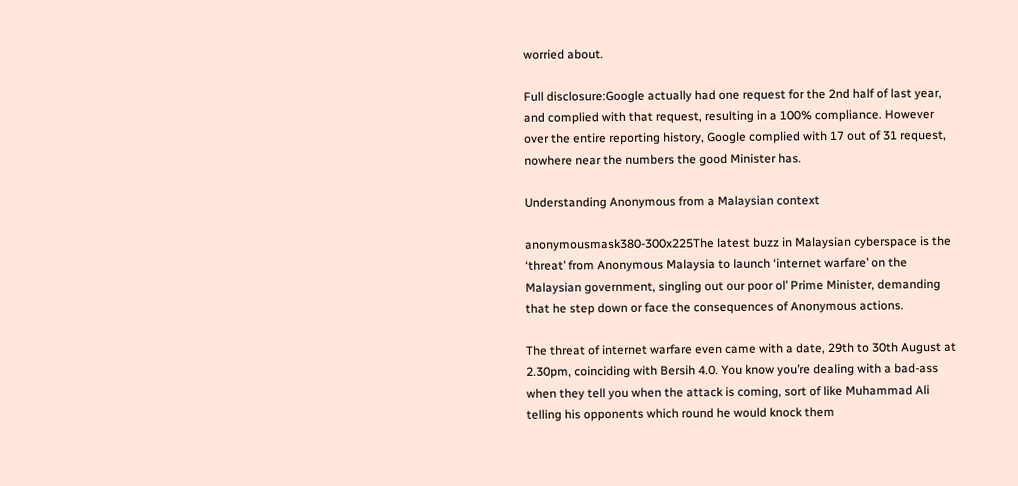worried about.

Full disclosure:Google actually had one request for the 2nd half of last year, and complied with that request, resulting in a 100% compliance. However  over the entire reporting history, Google complied with 17 out of 31 request, nowhere near the numbers the good Minister has.

Understanding Anonymous from a Malaysian context

anonymousmask380-300x225The latest buzz in Malaysian cyberspace is the ‘threat’ from Anonymous Malaysia to launch ‘internet warfare’ on the Malaysian government, singling out our poor ol’ Prime Minister, demanding that he step down or face the consequences of Anonymous actions.

The threat of internet warfare even came with a date, 29th to 30th August at 2.30pm, coinciding with Bersih 4.0. You know you’re dealing with a bad-ass when they tell you when the attack is coming, sort of like Muhammad Ali telling his opponents which round he would knock them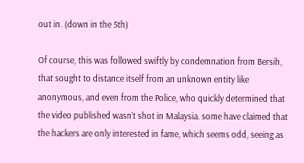out in. (down in the 5th)

Of course, this was followed swiftly by condemnation from Bersih, that sought to distance itself from an unknown entity like anonymous, and even from the Police, who quickly determined that the video published wasn’t shot in Malaysia. some have claimed that the hackers are only interested in fame, which seems odd, seeing as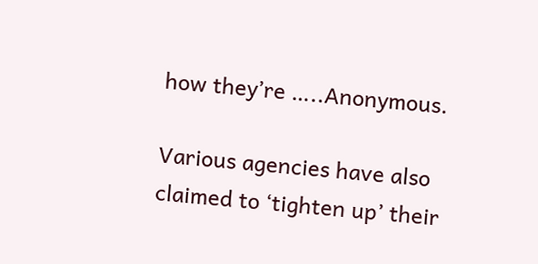how they’re …..Anonymous.

Various agencies have also claimed to ‘tighten up’ their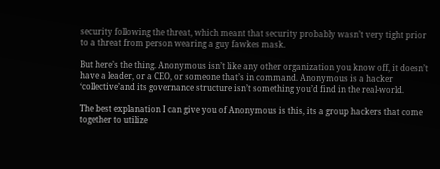security following the threat, which meant that security probably wasn’t very tight prior to a threat from person wearing a guy fawkes mask.

But here’s the thing. Anonymous isn’t like any other organization you know off, it doesn’t have a leader, or a CEO, or someone that’s in command. Anonymous is a hacker ‘collective’and its governance structure isn’t something you’d find in the real-world.

The best explanation I can give you of Anonymous is this, its a group hackers that come together to utilize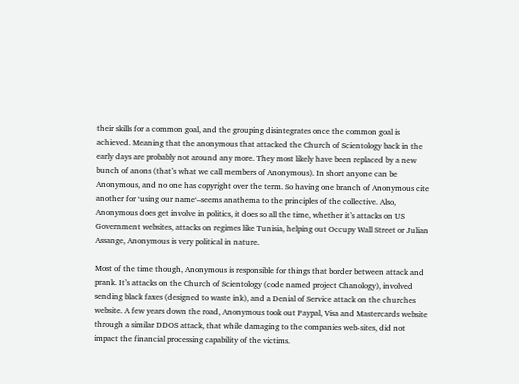their skills for a common goal, and the grouping disintegrates once the common goal is achieved. Meaning that the anonymous that attacked the Church of Scientology back in the early days are probably not around any more. They most likely have been replaced by a new bunch of anons (that’s what we call members of Anonymous). In short anyone can be Anonymous, and no one has copyright over the term. So having one branch of Anonymous cite another for ‘using our name‘–seems anathema to the principles of the collective. Also, Anonymous does get involve in politics, it does so all the time, whether it’s attacks on US Government websites, attacks on regimes like Tunisia, helping out Occupy Wall Street or Julian Assange, Anonymous is very political in nature.

Most of the time though, Anonymous is responsible for things that border between attack and prank. It’s attacks on the Church of Scientology (code named project Chanology), involved sending black faxes (designed to waste ink), and a Denial of Service attack on the churches website. A few years down the road, Anonymous took out Paypal, Visa and Mastercards website through a similar DDOS attack, that while damaging to the companies web-sites, did not impact the financial processing capability of the victims.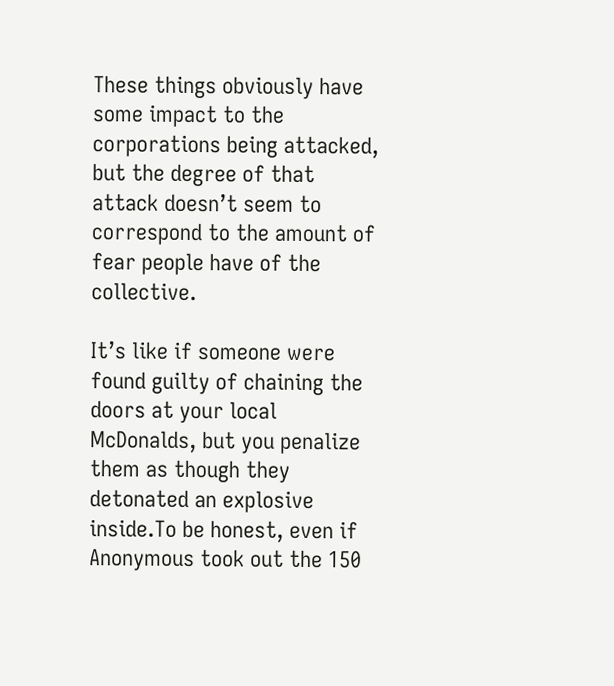These things obviously have some impact to the corporations being attacked, but the degree of that attack doesn’t seem to correspond to the amount of fear people have of the collective.

It’s like if someone were found guilty of chaining the doors at your local McDonalds, but you penalize them as though they detonated an explosive inside.To be honest, even if Anonymous took out the 150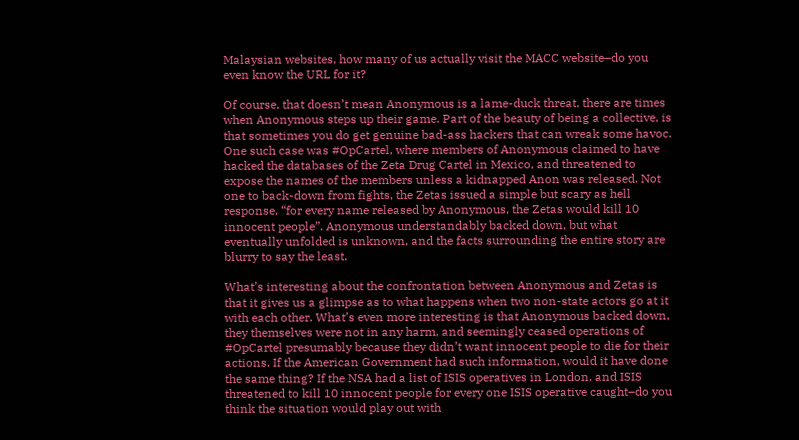Malaysian websites, how many of us actually visit the MACC website–do you even know the URL for it?

Of course, that doesn’t mean Anonymous is a lame-duck threat, there are times when Anonymous steps up their game. Part of the beauty of being a collective, is that sometimes you do get genuine bad-ass hackers that can wreak some havoc. One such case was #OpCartel, where members of Anonymous claimed to have hacked the databases of the Zeta Drug Cartel in Mexico, and threatened to expose the names of the members unless a kidnapped Anon was released. Not one to back-down from fights, the Zetas issued a simple but scary as hell response, “for every name released by Anonymous, the Zetas would kill 10 innocent people”. Anonymous understandably backed down, but what eventually unfolded is unknown, and the facts surrounding the entire story are blurry to say the least.

What’s interesting about the confrontation between Anonymous and Zetas is that it gives us a glimpse as to what happens when two non-state actors go at it with each other. What’s even more interesting is that Anonymous backed down, they themselves were not in any harm, and seemingly ceased operations of #OpCartel presumably because they didn’t want innocent people to die for their actions. If the American Government had such information, would it have done the same thing? If the NSA had a list of ISIS operatives in London, and ISIS threatened to kill 10 innocent people for every one ISIS operative caught–do you think the situation would play out with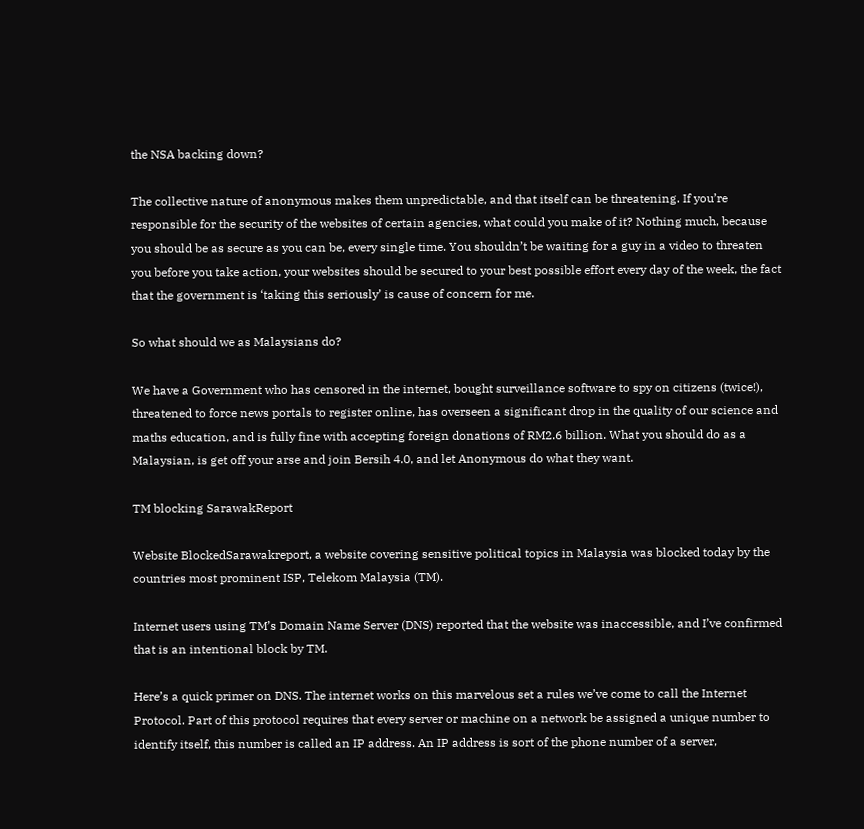the NSA backing down?

The collective nature of anonymous makes them unpredictable, and that itself can be threatening. If you’re responsible for the security of the websites of certain agencies, what could you make of it? Nothing much, because you should be as secure as you can be, every single time. You shouldn’t be waiting for a guy in a video to threaten you before you take action, your websites should be secured to your best possible effort every day of the week, the fact that the government is ‘taking this seriously’ is cause of concern for me.

So what should we as Malaysians do?

We have a Government who has censored in the internet, bought surveillance software to spy on citizens (twice!), threatened to force news portals to register online, has overseen a significant drop in the quality of our science and maths education, and is fully fine with accepting foreign donations of RM2.6 billion. What you should do as a Malaysian, is get off your arse and join Bersih 4.0, and let Anonymous do what they want.

TM blocking SarawakReport

Website BlockedSarawakreport, a website covering sensitive political topics in Malaysia was blocked today by the countries most prominent ISP, Telekom Malaysia (TM).

Internet users using TM’s Domain Name Server (DNS) reported that the website was inaccessible, and I’ve confirmed that is an intentional block by TM.

Here’s a quick primer on DNS. The internet works on this marvelous set a rules we’ve come to call the Internet Protocol. Part of this protocol requires that every server or machine on a network be assigned a unique number to identify itself, this number is called an IP address. An IP address is sort of the phone number of a server,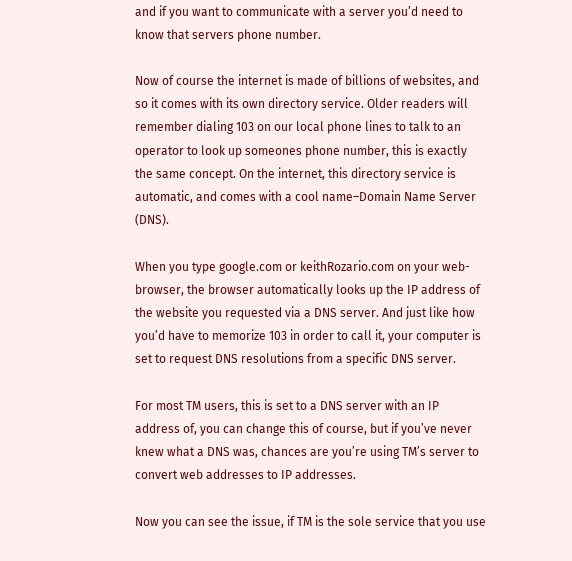and if you want to communicate with a server you’d need to know that servers phone number.

Now of course the internet is made of billions of websites, and so it comes with its own directory service. Older readers will remember dialing 103 on our local phone lines to talk to an operator to look up someones phone number, this is exactly the same concept. On the internet, this directory service is automatic, and comes with a cool name–Domain Name Server (DNS).

When you type google.com or keithRozario.com on your web-browser, the browser automatically looks up the IP address of the website you requested via a DNS server. And just like how you’d have to memorize 103 in order to call it, your computer is set to request DNS resolutions from a specific DNS server.

For most TM users, this is set to a DNS server with an IP address of, you can change this of course, but if you’ve never knew what a DNS was, chances are you’re using TM’s server to convert web addresses to IP addresses.

Now you can see the issue, if TM is the sole service that you use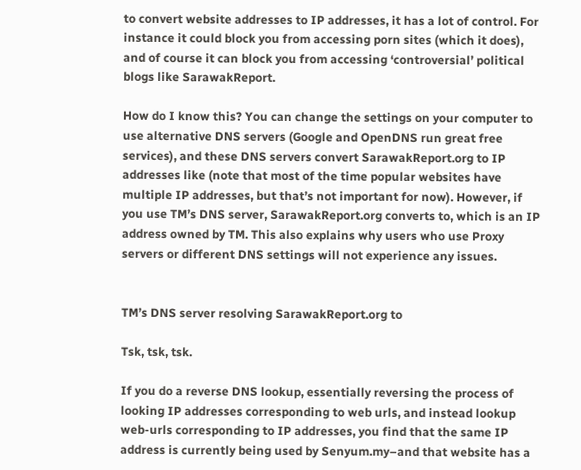to convert website addresses to IP addresses, it has a lot of control. For instance it could block you from accessing porn sites (which it does), and of course it can block you from accessing ‘controversial’ political blogs like SarawakReport.

How do I know this? You can change the settings on your computer to use alternative DNS servers (Google and OpenDNS run great free services), and these DNS servers convert SarawakReport.org to IP addresses like (note that most of the time popular websites have multiple IP addresses, but that’s not important for now). However, if you use TM’s DNS server, SarawakReport.org converts to, which is an IP address owned by TM. This also explains why users who use Proxy servers or different DNS settings will not experience any issues.


TM’s DNS server resolving SarawakReport.org to

Tsk, tsk, tsk.

If you do a reverse DNS lookup, essentially reversing the process of looking IP addresses corresponding to web urls, and instead lookup web-urls corresponding to IP addresses, you find that the same IP address is currently being used by Senyum.my–and that website has a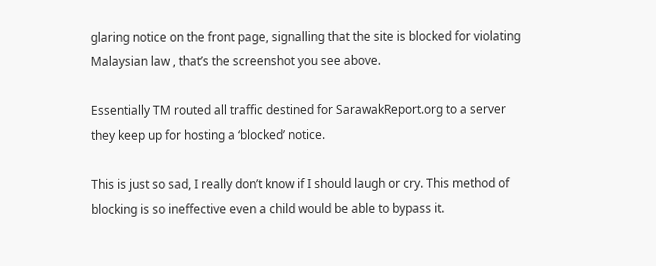glaring notice on the front page, signalling that the site is blocked for violating Malaysian law , that’s the screenshot you see above.

Essentially TM routed all traffic destined for SarawakReport.org to a server they keep up for hosting a ‘blocked’ notice.

This is just so sad, I really don’t know if I should laugh or cry. This method of blocking is so ineffective even a child would be able to bypass it.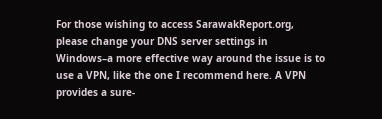For those wishing to access SarawakReport.org, please change your DNS server settings in Windows–a more effective way around the issue is to use a VPN, like the one I recommend here. A VPN provides a sure-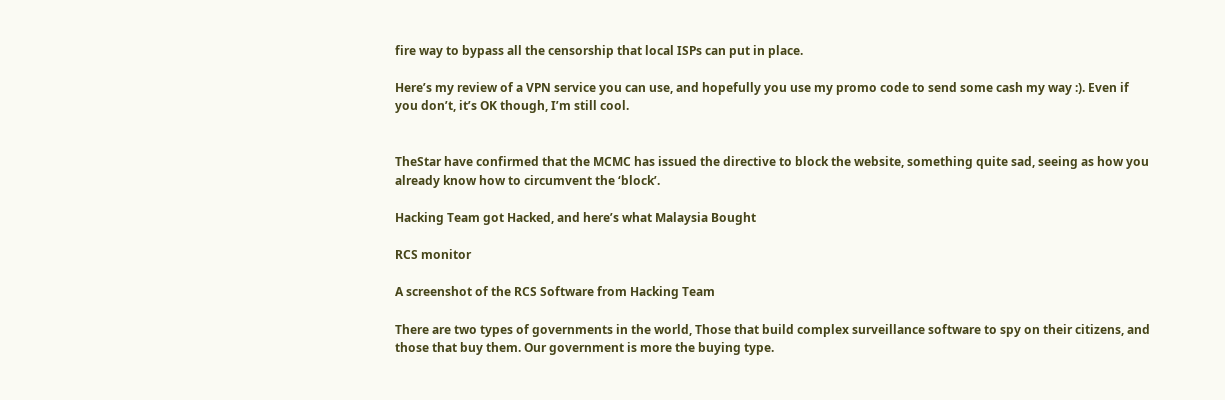fire way to bypass all the censorship that local ISPs can put in place.

Here’s my review of a VPN service you can use, and hopefully you use my promo code to send some cash my way :). Even if you don’t, it’s OK though, I’m still cool.


TheStar have confirmed that the MCMC has issued the directive to block the website, something quite sad, seeing as how you already know how to circumvent the ‘block’.

Hacking Team got Hacked, and here’s what Malaysia Bought

RCS monitor

A screenshot of the RCS Software from Hacking Team

There are two types of governments in the world, Those that build complex surveillance software to spy on their citizens, and those that buy them. Our government is more the buying type.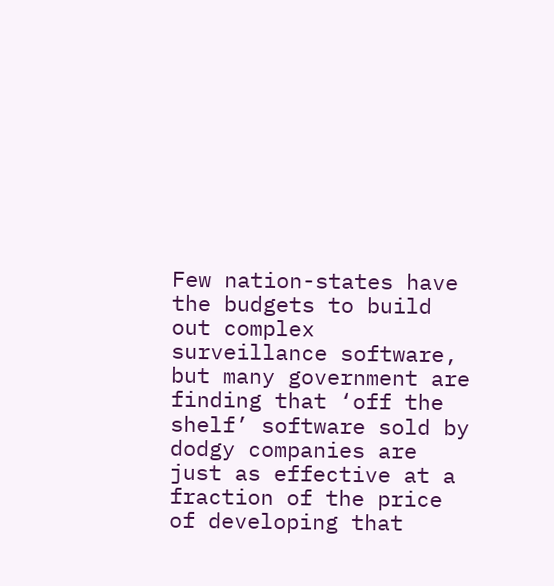Few nation-states have the budgets to build out complex surveillance software, but many government are finding that ‘off the shelf’ software sold by dodgy companies are just as effective at a fraction of the price of developing that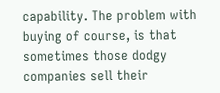capability. The problem with buying of course, is that sometimes those dodgy companies sell their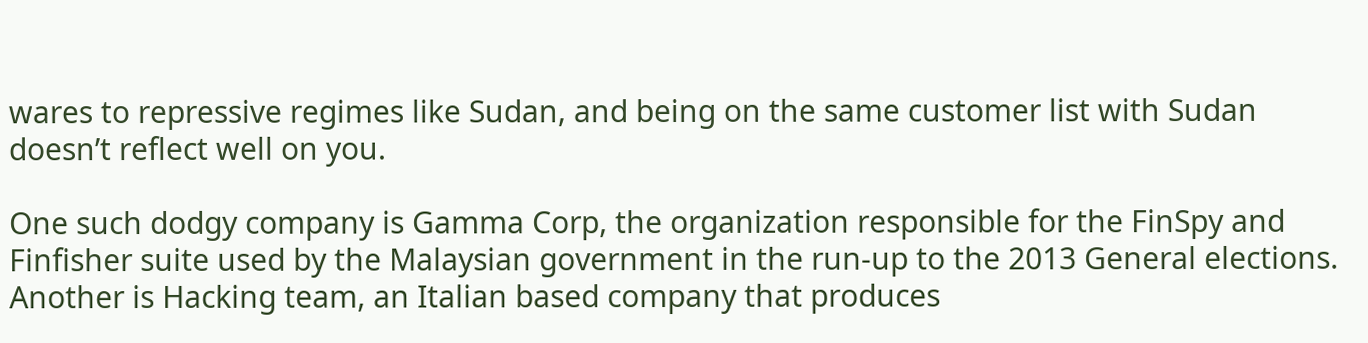wares to repressive regimes like Sudan, and being on the same customer list with Sudan doesn’t reflect well on you.

One such dodgy company is Gamma Corp, the organization responsible for the FinSpy and Finfisher suite used by the Malaysian government in the run-up to the 2013 General elections. Another is Hacking team, an Italian based company that produces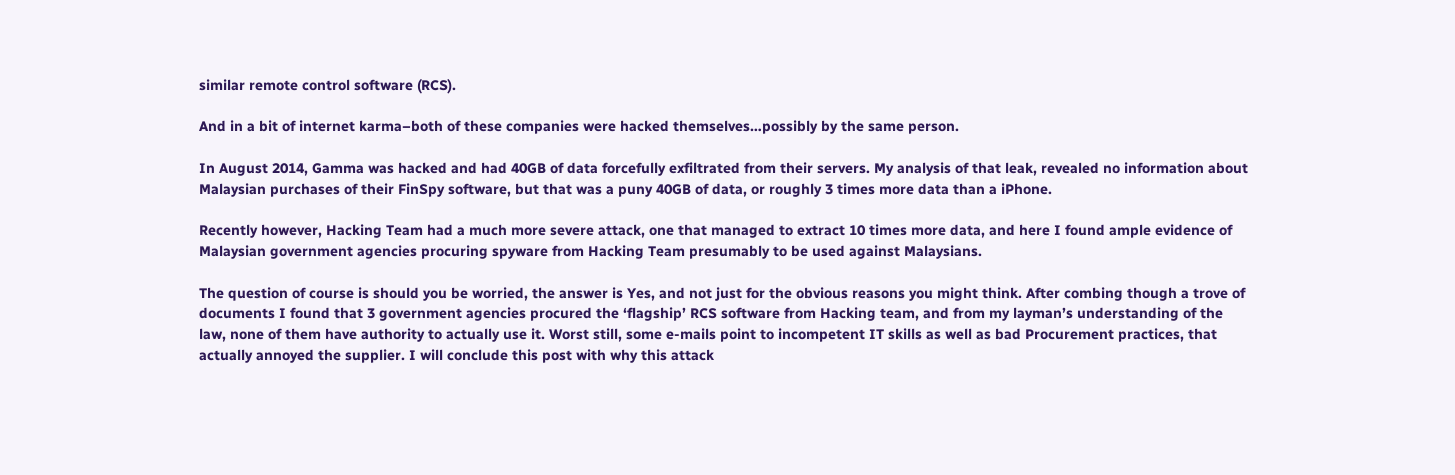similar remote control software (RCS).

And in a bit of internet karma–both of these companies were hacked themselves…possibly by the same person.

In August 2014, Gamma was hacked and had 40GB of data forcefully exfiltrated from their servers. My analysis of that leak, revealed no information about Malaysian purchases of their FinSpy software, but that was a puny 40GB of data, or roughly 3 times more data than a iPhone.

Recently however, Hacking Team had a much more severe attack, one that managed to extract 10 times more data, and here I found ample evidence of Malaysian government agencies procuring spyware from Hacking Team presumably to be used against Malaysians.

The question of course is should you be worried, the answer is Yes, and not just for the obvious reasons you might think. After combing though a trove of documents I found that 3 government agencies procured the ‘flagship’ RCS software from Hacking team, and from my layman’s understanding of the law, none of them have authority to actually use it. Worst still, some e-mails point to incompetent IT skills as well as bad Procurement practices, that actually annoyed the supplier. I will conclude this post with why this attack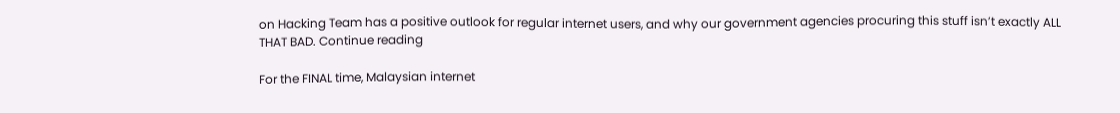on Hacking Team has a positive outlook for regular internet users, and why our government agencies procuring this stuff isn’t exactly ALL THAT BAD. Continue reading

For the FINAL time, Malaysian internet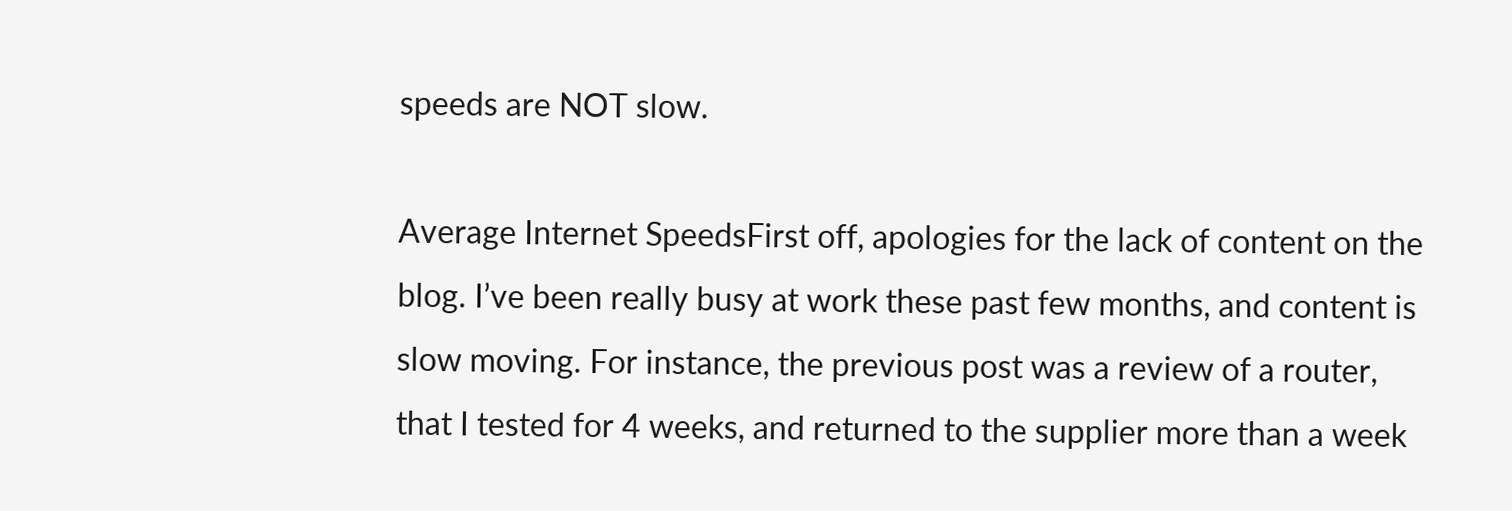speeds are NOT slow.

Average Internet SpeedsFirst off, apologies for the lack of content on the blog. I’ve been really busy at work these past few months, and content is slow moving. For instance, the previous post was a review of a router, that I tested for 4 weeks, and returned to the supplier more than a week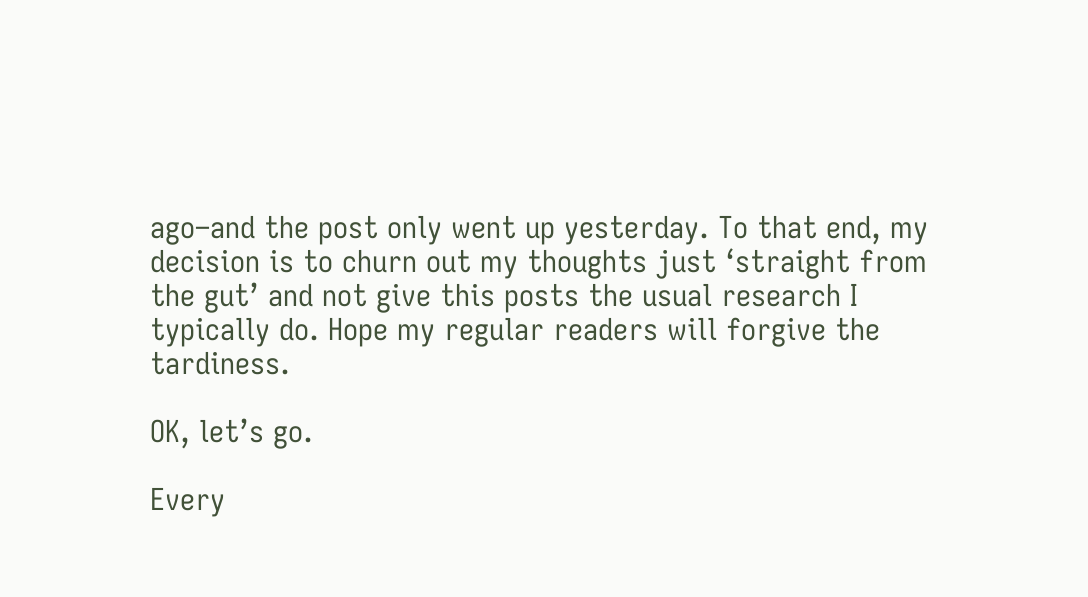ago–and the post only went up yesterday. To that end, my decision is to churn out my thoughts just ‘straight from the gut’ and not give this posts the usual research I typically do. Hope my regular readers will forgive the tardiness.

OK, let’s go.

Every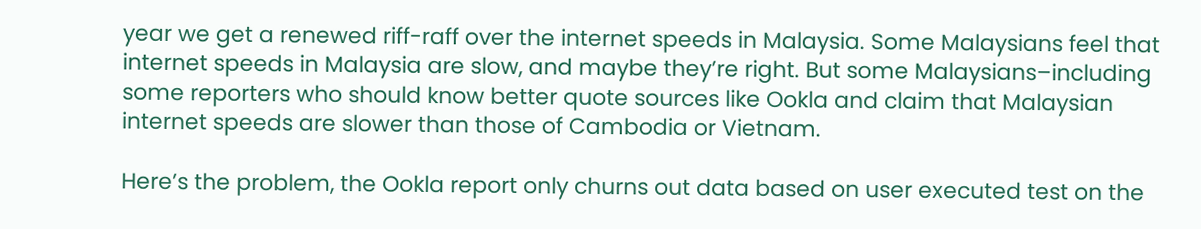year we get a renewed riff-raff over the internet speeds in Malaysia. Some Malaysians feel that internet speeds in Malaysia are slow, and maybe they’re right. But some Malaysians–including some reporters who should know better quote sources like Ookla and claim that Malaysian internet speeds are slower than those of Cambodia or Vietnam.

Here’s the problem, the Ookla report only churns out data based on user executed test on the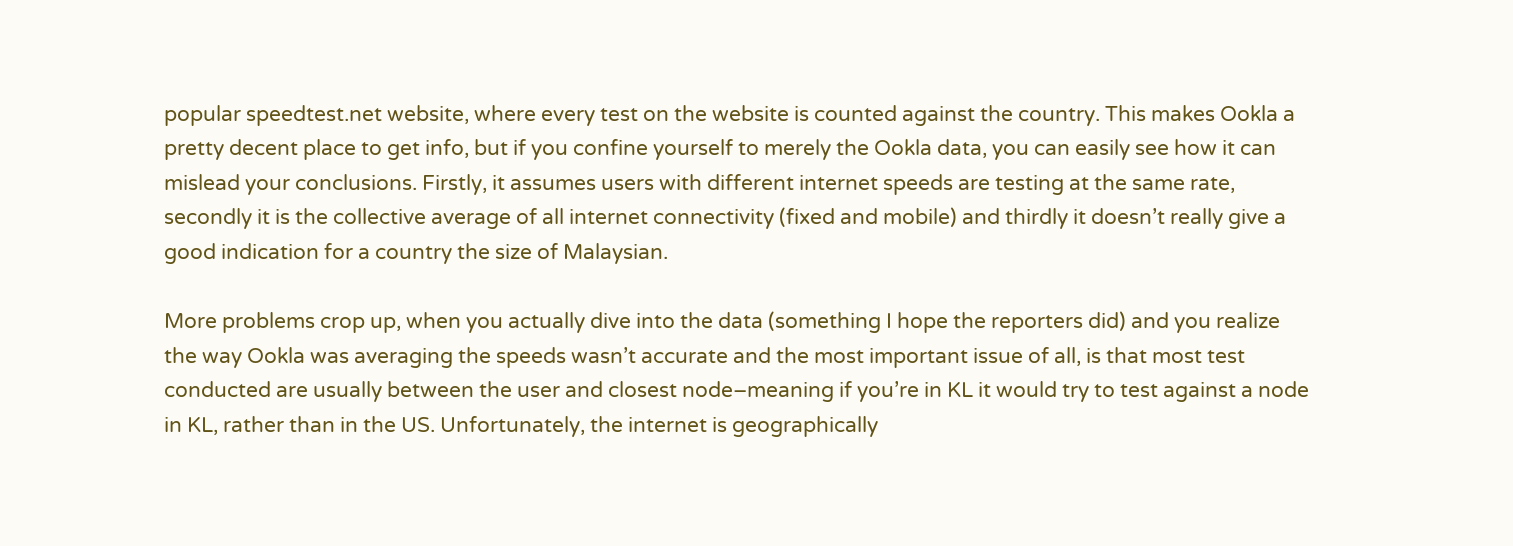popular speedtest.net website, where every test on the website is counted against the country. This makes Ookla a pretty decent place to get info, but if you confine yourself to merely the Ookla data, you can easily see how it can mislead your conclusions. Firstly, it assumes users with different internet speeds are testing at the same rate, secondly it is the collective average of all internet connectivity (fixed and mobile) and thirdly it doesn’t really give a good indication for a country the size of Malaysian.

More problems crop up, when you actually dive into the data (something I hope the reporters did) and you realize the way Ookla was averaging the speeds wasn’t accurate and the most important issue of all, is that most test conducted are usually between the user and closest node–meaning if you’re in KL it would try to test against a node in KL, rather than in the US. Unfortunately, the internet is geographically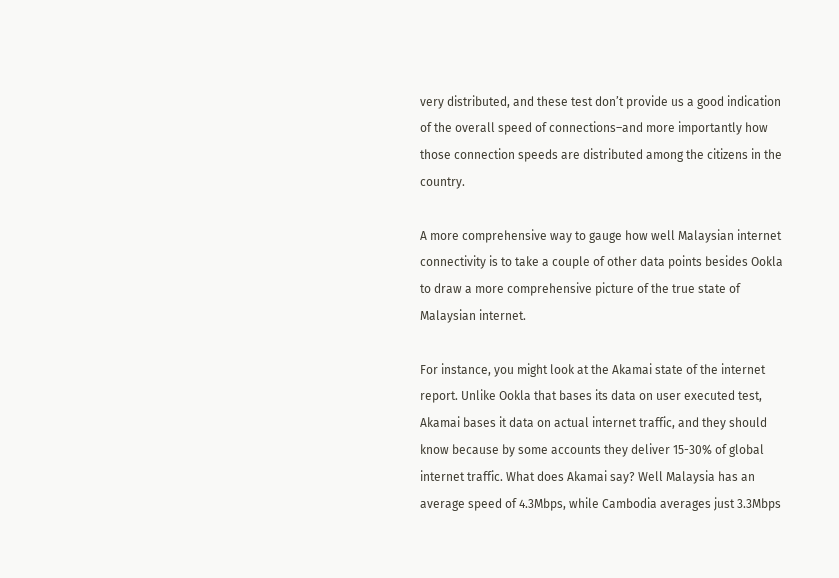very distributed, and these test don’t provide us a good indication of the overall speed of connections–and more importantly how those connection speeds are distributed among the citizens in the country.

A more comprehensive way to gauge how well Malaysian internet connectivity is to take a couple of other data points besides Ookla to draw a more comprehensive picture of the true state of Malaysian internet.

For instance, you might look at the Akamai state of the internet report. Unlike Ookla that bases its data on user executed test, Akamai bases it data on actual internet traffic, and they should know because by some accounts they deliver 15-30% of global internet traffic. What does Akamai say? Well Malaysia has an average speed of 4.3Mbps, while Cambodia averages just 3.3Mbps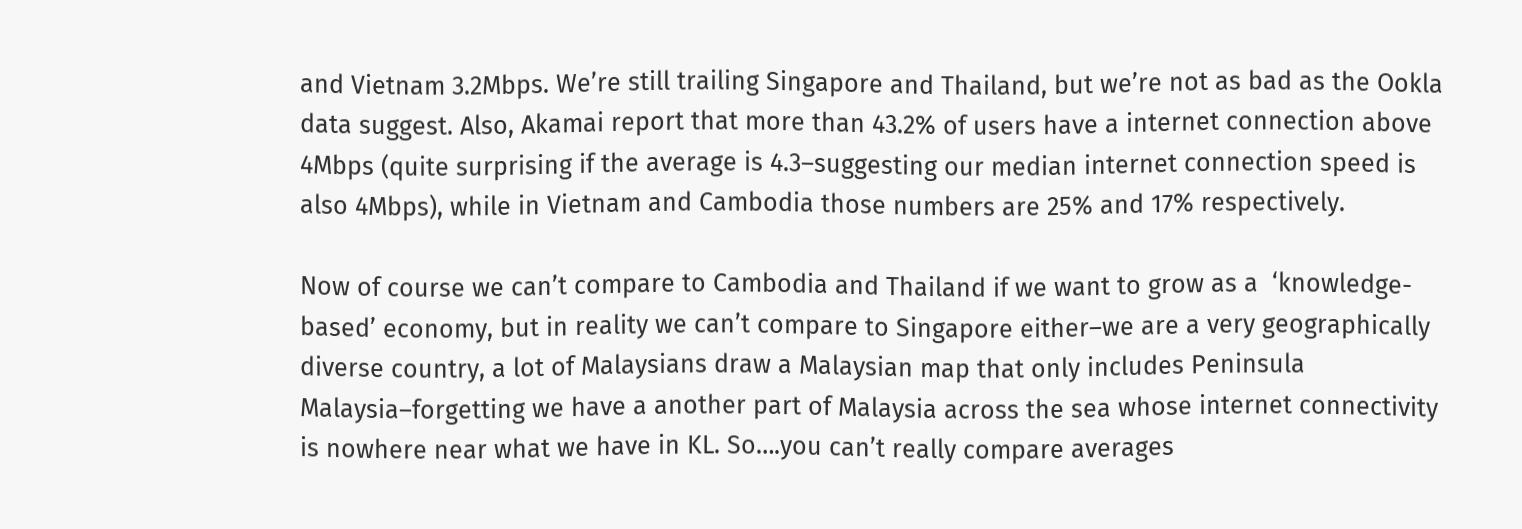and Vietnam 3.2Mbps. We’re still trailing Singapore and Thailand, but we’re not as bad as the Ookla data suggest. Also, Akamai report that more than 43.2% of users have a internet connection above 4Mbps (quite surprising if the average is 4.3–suggesting our median internet connection speed is also 4Mbps), while in Vietnam and Cambodia those numbers are 25% and 17% respectively.

Now of course we can’t compare to Cambodia and Thailand if we want to grow as a  ‘knowledge-based’ economy, but in reality we can’t compare to Singapore either–we are a very geographically diverse country, a lot of Malaysians draw a Malaysian map that only includes Peninsula Malaysia–forgetting we have a another part of Malaysia across the sea whose internet connectivity is nowhere near what we have in KL. So….you can’t really compare averages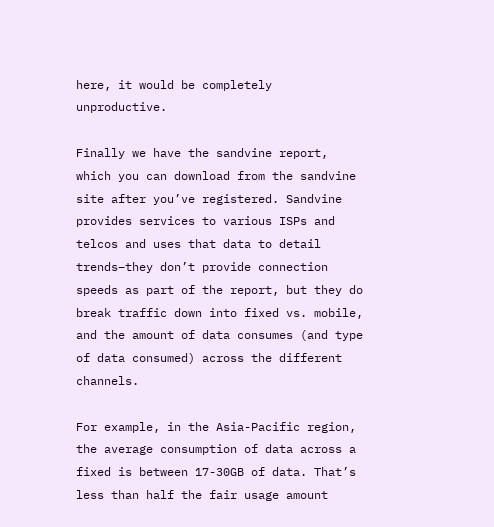here, it would be completely unproductive.

Finally we have the sandvine report, which you can download from the sandvine site after you’ve registered. Sandvine provides services to various ISPs and telcos and uses that data to detail trends–they don’t provide connection speeds as part of the report, but they do break traffic down into fixed vs. mobile, and the amount of data consumes (and type of data consumed) across the different channels.

For example, in the Asia-Pacific region, the average consumption of data across a fixed is between 17-30GB of data. That’s less than half the fair usage amount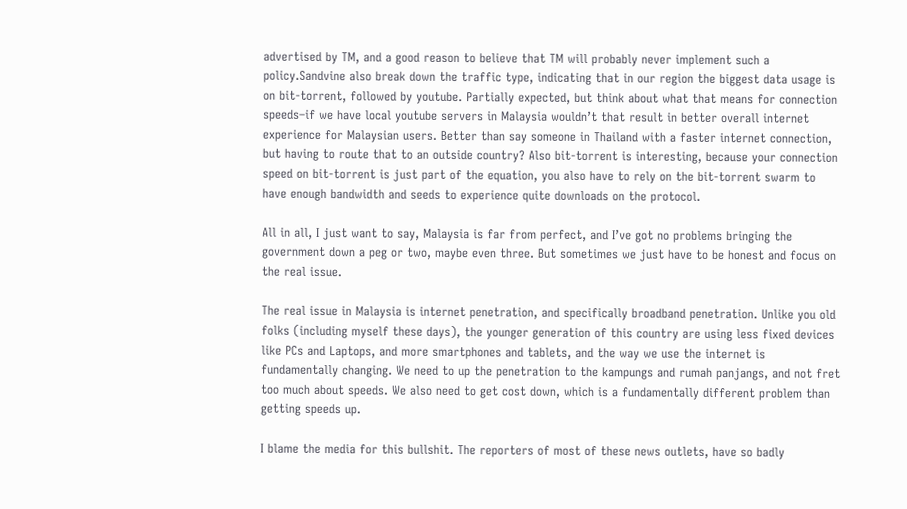advertised by TM, and a good reason to believe that TM will probably never implement such a policy.Sandvine also break down the traffic type, indicating that in our region the biggest data usage is on bit-torrent, followed by youtube. Partially expected, but think about what that means for connection speeds–if we have local youtube servers in Malaysia wouldn’t that result in better overall internet experience for Malaysian users. Better than say someone in Thailand with a faster internet connection, but having to route that to an outside country? Also bit-torrent is interesting, because your connection speed on bit-torrent is just part of the equation, you also have to rely on the bit-torrent swarm to have enough bandwidth and seeds to experience quite downloads on the protocol.

All in all, I just want to say, Malaysia is far from perfect, and I’ve got no problems bringing the government down a peg or two, maybe even three. But sometimes we just have to be honest and focus on the real issue.

The real issue in Malaysia is internet penetration, and specifically broadband penetration. Unlike you old folks (including myself these days), the younger generation of this country are using less fixed devices like PCs and Laptops, and more smartphones and tablets, and the way we use the internet is fundamentally changing. We need to up the penetration to the kampungs and rumah panjangs, and not fret too much about speeds. We also need to get cost down, which is a fundamentally different problem than getting speeds up.

I blame the media for this bullshit. The reporters of most of these news outlets, have so badly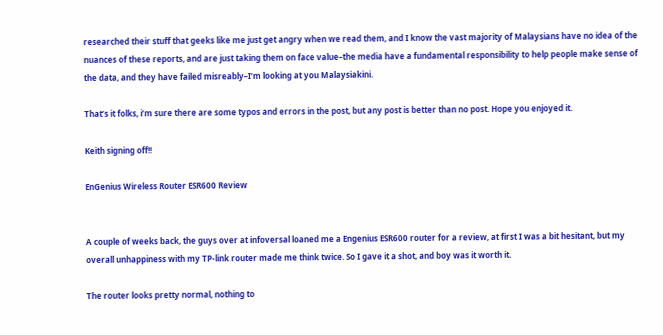researched their stuff that geeks like me just get angry when we read them, and I know the vast majority of Malaysians have no idea of the nuances of these reports, and are just taking them on face value–the media have a fundamental responsibility to help people make sense of the data, and they have failed misreably–I’m looking at you Malaysiakini.

That’s it folks, i’m sure there are some typos and errors in the post, but any post is better than no post. Hope you enjoyed it.

Keith signing off!!

EnGenius Wireless Router ESR600 Review


A couple of weeks back, the guys over at infoversal loaned me a Engenius ESR600 router for a review, at first I was a bit hesitant, but my overall unhappiness with my TP-link router made me think twice. So I gave it a shot, and boy was it worth it.

The router looks pretty normal, nothing to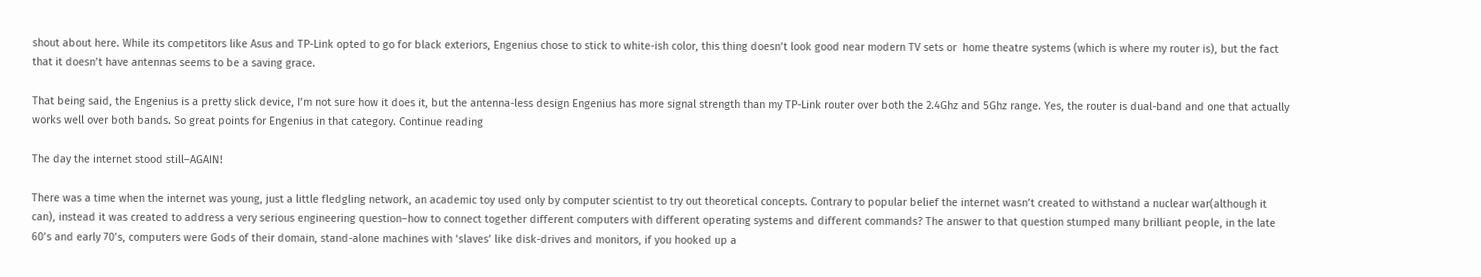shout about here. While its competitors like Asus and TP-Link opted to go for black exteriors, Engenius chose to stick to white-ish color, this thing doesn’t look good near modern TV sets or  home theatre systems (which is where my router is), but the fact that it doesn’t have antennas seems to be a saving grace.

That being said, the Engenius is a pretty slick device, I’m not sure how it does it, but the antenna-less design Engenius has more signal strength than my TP-Link router over both the 2.4Ghz and 5Ghz range. Yes, the router is dual-band and one that actually works well over both bands. So great points for Engenius in that category. Continue reading

The day the internet stood still–AGAIN!

There was a time when the internet was young, just a little fledgling network, an academic toy used only by computer scientist to try out theoretical concepts. Contrary to popular belief the internet wasn’t created to withstand a nuclear war(although it can), instead it was created to address a very serious engineering question–how to connect together different computers with different operating systems and different commands? The answer to that question stumped many brilliant people, in the late 60’s and early 70’s, computers were Gods of their domain, stand-alone machines with ‘slaves’ like disk-drives and monitors, if you hooked up a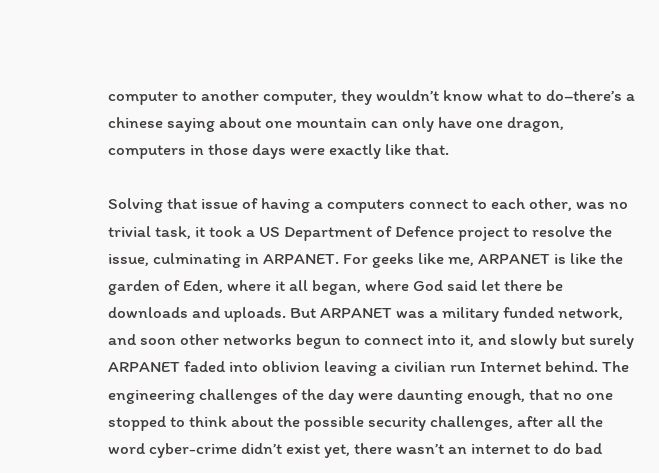computer to another computer, they wouldn’t know what to do–there’s a chinese saying about one mountain can only have one dragon, computers in those days were exactly like that.

Solving that issue of having a computers connect to each other, was no trivial task, it took a US Department of Defence project to resolve the issue, culminating in ARPANET. For geeks like me, ARPANET is like the garden of Eden, where it all began, where God said let there be downloads and uploads. But ARPANET was a military funded network, and soon other networks begun to connect into it, and slowly but surely ARPANET faded into oblivion leaving a civilian run Internet behind. The engineering challenges of the day were daunting enough, that no one stopped to think about the possible security challenges, after all the word cyber-crime didn’t exist yet, there wasn’t an internet to do bad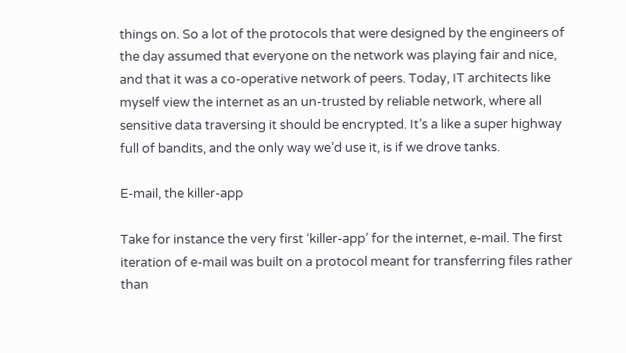things on. So a lot of the protocols that were designed by the engineers of the day assumed that everyone on the network was playing fair and nice, and that it was a co-operative network of peers. Today, IT architects like myself view the internet as an un-trusted by reliable network, where all sensitive data traversing it should be encrypted. It’s a like a super highway full of bandits, and the only way we’d use it, is if we drove tanks.

E-mail, the killer-app

Take for instance the very first ‘killer-app’ for the internet, e-mail. The first iteration of e-mail was built on a protocol meant for transferring files rather than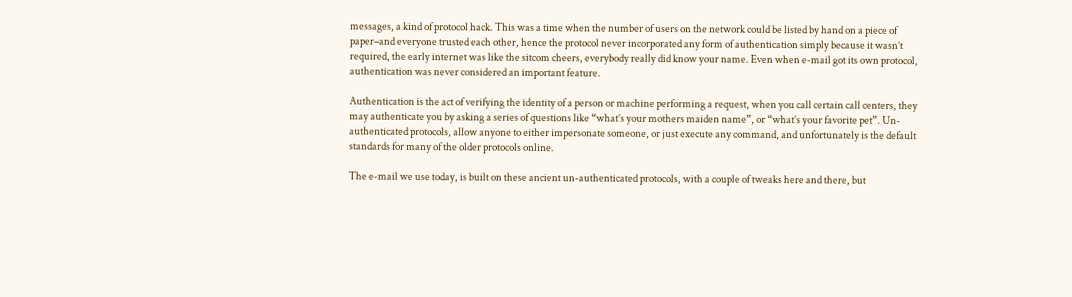messages, a kind of protocol hack. This was a time when the number of users on the network could be listed by hand on a piece of paper–and everyone trusted each other, hence the protocol never incorporated any form of authentication simply because it wasn’t required, the early internet was like the sitcom cheers, everybody really did know your name. Even when e-mail got its own protocol, authentication was never considered an important feature.

Authentication is the act of verifying the identity of a person or machine performing a request, when you call certain call centers, they may authenticate you by asking a series of questions like “what’s your mothers maiden name”, or “what’s your favorite pet”. Un-authenticated protocols, allow anyone to either impersonate someone, or just execute any command, and unfortunately is the default standards for many of the older protocols online.

The e-mail we use today, is built on these ancient un-authenticated protocols, with a couple of tweaks here and there, but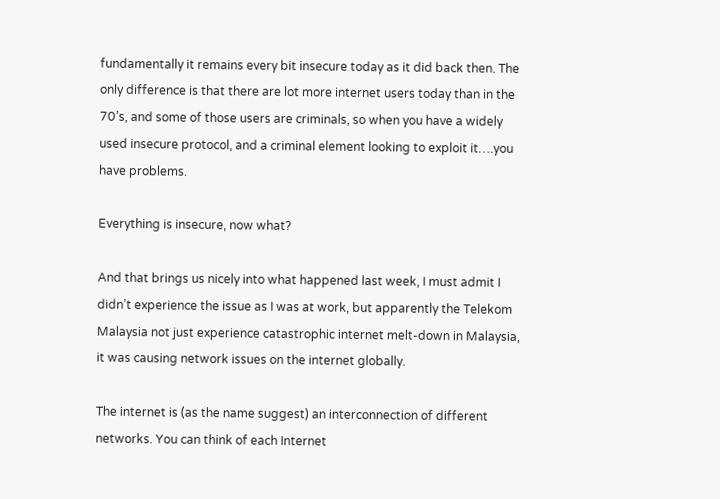fundamentally it remains every bit insecure today as it did back then. The only difference is that there are lot more internet users today than in the 70’s, and some of those users are criminals, so when you have a widely used insecure protocol, and a criminal element looking to exploit it….you have problems.

Everything is insecure, now what?

And that brings us nicely into what happened last week, I must admit I didn’t experience the issue as I was at work, but apparently the Telekom Malaysia not just experience catastrophic internet melt-down in Malaysia, it was causing network issues on the internet globally.

The internet is (as the name suggest) an interconnection of different networks. You can think of each Internet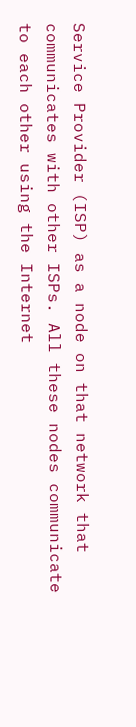Service Provider (ISP) as a node on that network that communicates with other ISPs. All these nodes communicate to each other using the Internet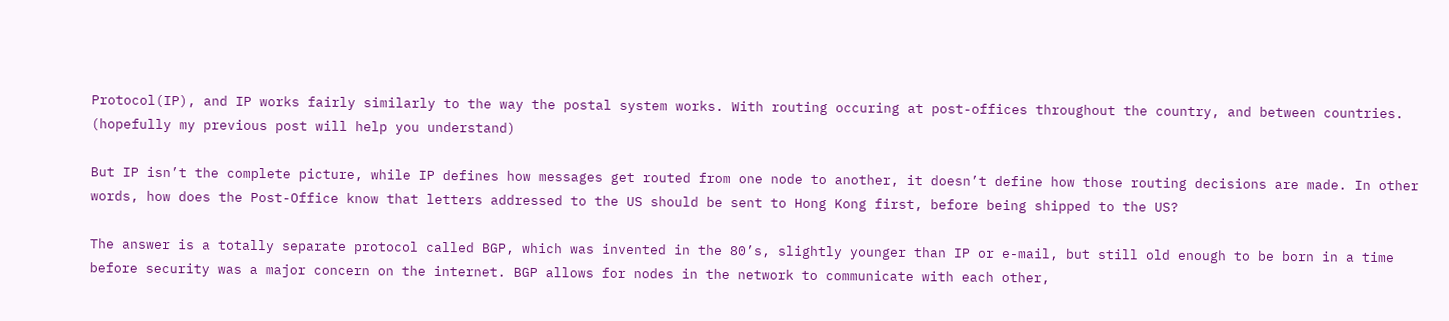Protocol(IP), and IP works fairly similarly to the way the postal system works. With routing occuring at post-offices throughout the country, and between countries. (hopefully my previous post will help you understand)

But IP isn’t the complete picture, while IP defines how messages get routed from one node to another, it doesn’t define how those routing decisions are made. In other words, how does the Post-Office know that letters addressed to the US should be sent to Hong Kong first, before being shipped to the US?

The answer is a totally separate protocol called BGP, which was invented in the 80’s, slightly younger than IP or e-mail, but still old enough to be born in a time before security was a major concern on the internet. BGP allows for nodes in the network to communicate with each other,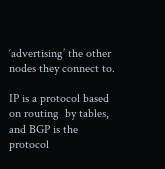‘advertising’ the other nodes they connect to.

IP is a protocol based on routing  by tables, and BGP is the protocol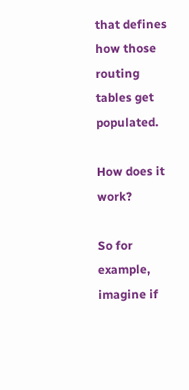that defines how those routing tables get populated.

How does it work?

So for example, imagine if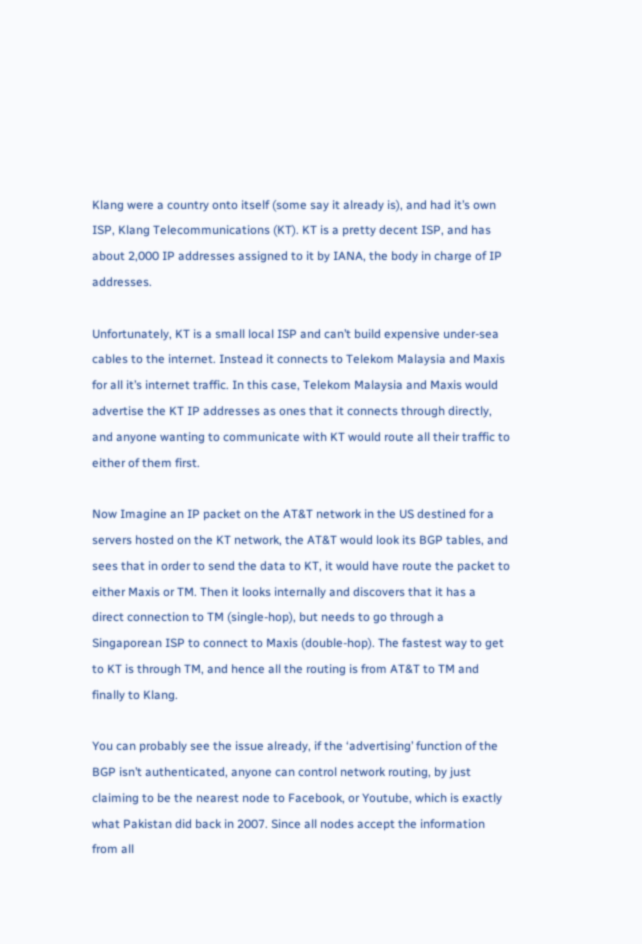Klang were a country onto itself (some say it already is), and had it’s own ISP, Klang Telecommunications (KT). KT is a pretty decent ISP, and has about 2,000 IP addresses assigned to it by IANA, the body in charge of IP addresses.

Unfortunately, KT is a small local ISP and can’t build expensive under-sea cables to the internet. Instead it connects to Telekom Malaysia and Maxis for all it’s internet traffic. In this case, Telekom Malaysia and Maxis would advertise the KT IP addresses as ones that it connects through directly, and anyone wanting to communicate with KT would route all their traffic to either of them first.

Now Imagine an IP packet on the AT&T network in the US destined for a servers hosted on the KT network, the AT&T would look its BGP tables, and sees that in order to send the data to KT, it would have route the packet to either Maxis or TM. Then it looks internally and discovers that it has a direct connection to TM (single-hop), but needs to go through a Singaporean ISP to connect to Maxis (double-hop). The fastest way to get to KT is through TM, and hence all the routing is from AT&T to TM and finally to Klang.

You can probably see the issue already, if the ‘advertising’ function of the BGP isn’t authenticated, anyone can control network routing, by just claiming to be the nearest node to Facebook, or Youtube, which is exactly what Pakistan did back in 2007. Since all nodes accept the information from all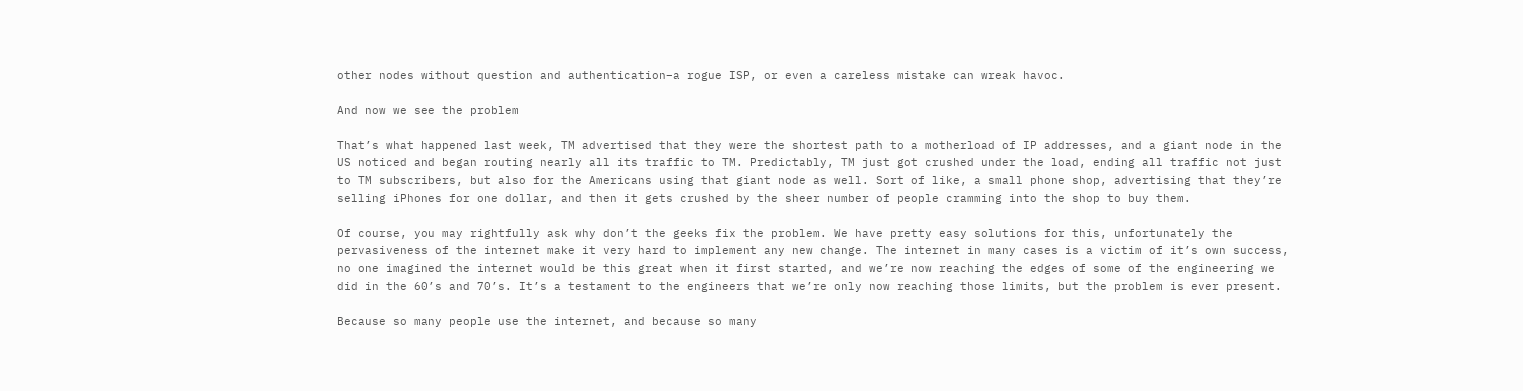other nodes without question and authentication–a rogue ISP, or even a careless mistake can wreak havoc.

And now we see the problem

That’s what happened last week, TM advertised that they were the shortest path to a motherload of IP addresses, and a giant node in the US noticed and began routing nearly all its traffic to TM. Predictably, TM just got crushed under the load, ending all traffic not just to TM subscribers, but also for the Americans using that giant node as well. Sort of like, a small phone shop, advertising that they’re selling iPhones for one dollar, and then it gets crushed by the sheer number of people cramming into the shop to buy them.

Of course, you may rightfully ask why don’t the geeks fix the problem. We have pretty easy solutions for this, unfortunately the pervasiveness of the internet make it very hard to implement any new change. The internet in many cases is a victim of it’s own success, no one imagined the internet would be this great when it first started, and we’re now reaching the edges of some of the engineering we did in the 60’s and 70’s. It’s a testament to the engineers that we’re only now reaching those limits, but the problem is ever present.

Because so many people use the internet, and because so many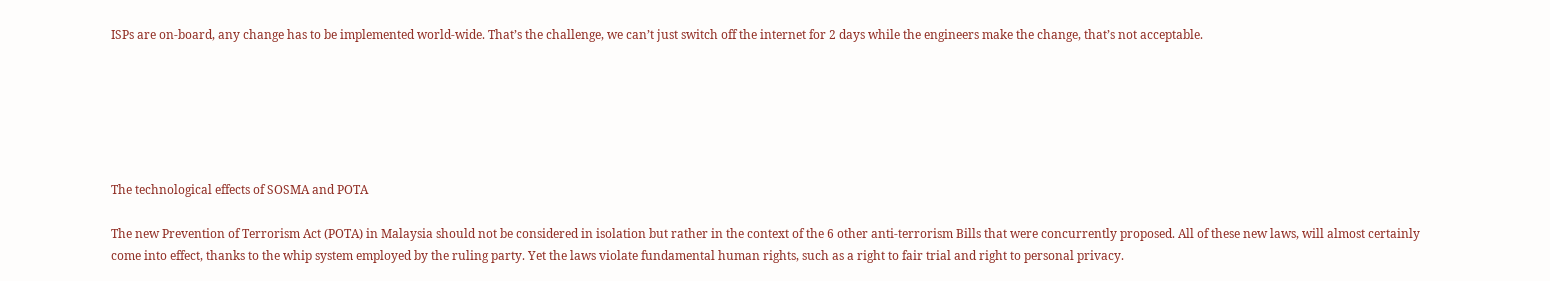ISPs are on-board, any change has to be implemented world-wide. That’s the challenge, we can’t just switch off the internet for 2 days while the engineers make the change, that’s not acceptable.






The technological effects of SOSMA and POTA

The new Prevention of Terrorism Act (POTA) in Malaysia should not be considered in isolation but rather in the context of the 6 other anti-terrorism Bills that were concurrently proposed. All of these new laws, will almost certainly come into effect, thanks to the whip system employed by the ruling party. Yet the laws violate fundamental human rights, such as a right to fair trial and right to personal privacy.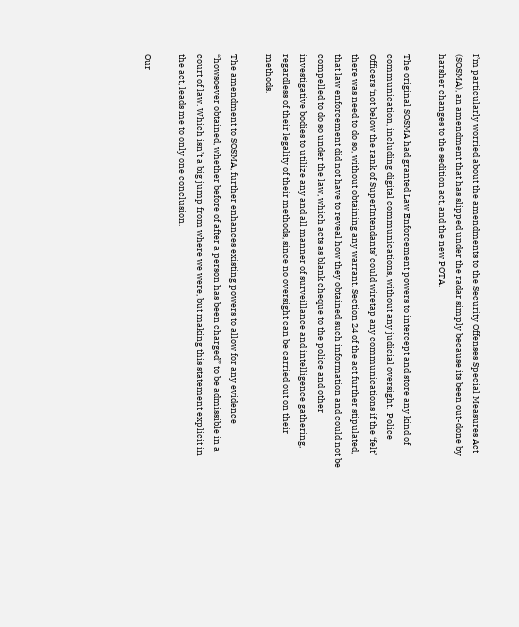I’m particularly worried about the amendments to the Security Offenses Special Measures Act (SOSMA), an amendment that has slipped under the radar simply because its been out-done by harsher changes to the sedition act, and the new POTA.

The original SOSMA had granted Law Enforcement powers to intercept and store any kind of communication, including digital communications, without any judicial oversight.  Police Officers ‘not below the rank of SuperIntendants’ could wiretap any communications if the ‘felt’ there was need to do so, without obtaining any warrant. Section 24 of the act further stipulated, that law enforcement did not have to reveal how they obtained such information and could not be compelled to do so under the law, which acts as blank cheque to the police and other investigative bodies to utilize any and all manner of surveillance and intelligence gathering, regardless of their legality of their methods, since no oversight can be carried out on their methods.

The amendment to SOSMA, further enhances existing powers to allow for any evidence “howsoever obtained, whether before of after a person has been charged” to be admissible in a court of law. Which isn’t a big jump from where we were, but making this statement explicit in the act, leads me to only one conclusion.

Our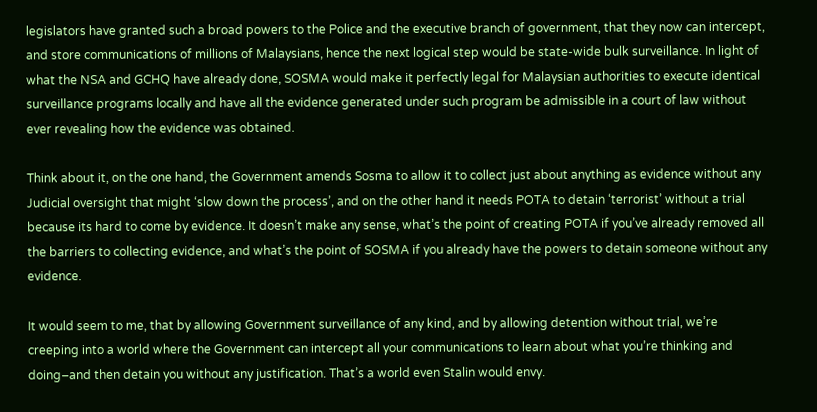legislators have granted such a broad powers to the Police and the executive branch of government, that they now can intercept, and store communications of millions of Malaysians, hence the next logical step would be state-wide bulk surveillance. In light of what the NSA and GCHQ have already done, SOSMA would make it perfectly legal for Malaysian authorities to execute identical surveillance programs locally and have all the evidence generated under such program be admissible in a court of law without ever revealing how the evidence was obtained.

Think about it, on the one hand, the Government amends Sosma to allow it to collect just about anything as evidence without any Judicial oversight that might ‘slow down the process’, and on the other hand it needs POTA to detain ‘terrorist’ without a trial because its hard to come by evidence. It doesn’t make any sense, what’s the point of creating POTA if you’ve already removed all the barriers to collecting evidence, and what’s the point of SOSMA if you already have the powers to detain someone without any evidence.

It would seem to me, that by allowing Government surveillance of any kind, and by allowing detention without trial, we’re creeping into a world where the Government can intercept all your communications to learn about what you’re thinking and doing–and then detain you without any justification. That’s a world even Stalin would envy.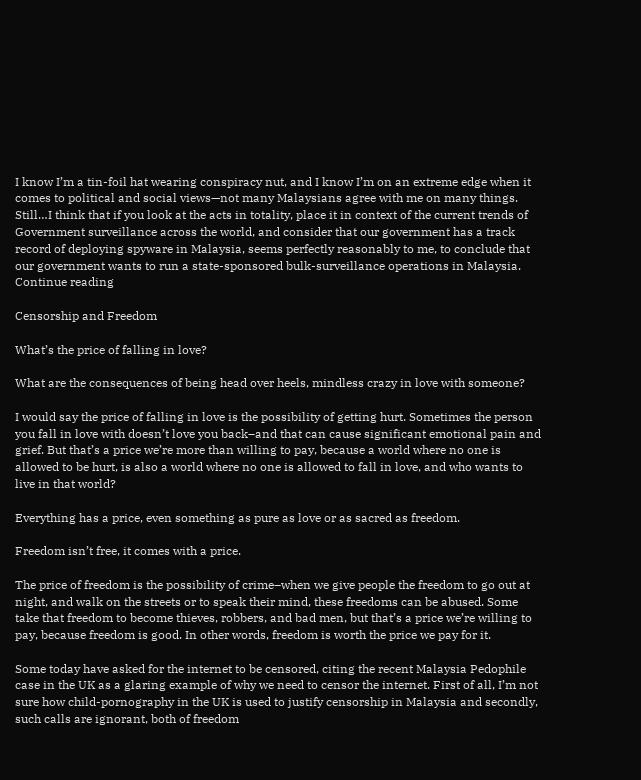I know I’m a tin-foil hat wearing conspiracy nut, and I know I’m on an extreme edge when it comes to political and social views—not many Malaysians agree with me on many things. Still…I think that if you look at the acts in totality, place it in context of the current trends of Government surveillance across the world, and consider that our government has a track record of deploying spyware in Malaysia, seems perfectly reasonably to me, to conclude that our government wants to run a state-sponsored bulk-surveillance operations in Malaysia.
Continue reading

Censorship and Freedom

What’s the price of falling in love?

What are the consequences of being head over heels, mindless crazy in love with someone?

I would say the price of falling in love is the possibility of getting hurt. Sometimes the person you fall in love with doesn’t love you back–and that can cause significant emotional pain and grief. But that’s a price we’re more than willing to pay, because a world where no one is allowed to be hurt, is also a world where no one is allowed to fall in love, and who wants to live in that world?

Everything has a price, even something as pure as love or as sacred as freedom.

Freedom isn’t free, it comes with a price.

The price of freedom is the possibility of crime–when we give people the freedom to go out at night, and walk on the streets or to speak their mind, these freedoms can be abused. Some take that freedom to become thieves, robbers, and bad men, but that’s a price we’re willing to pay, because freedom is good. In other words, freedom is worth the price we pay for it.

Some today have asked for the internet to be censored, citing the recent Malaysia Pedophile case in the UK as a glaring example of why we need to censor the internet. First of all, I’m not sure how child-pornography in the UK is used to justify censorship in Malaysia and secondly, such calls are ignorant, both of freedom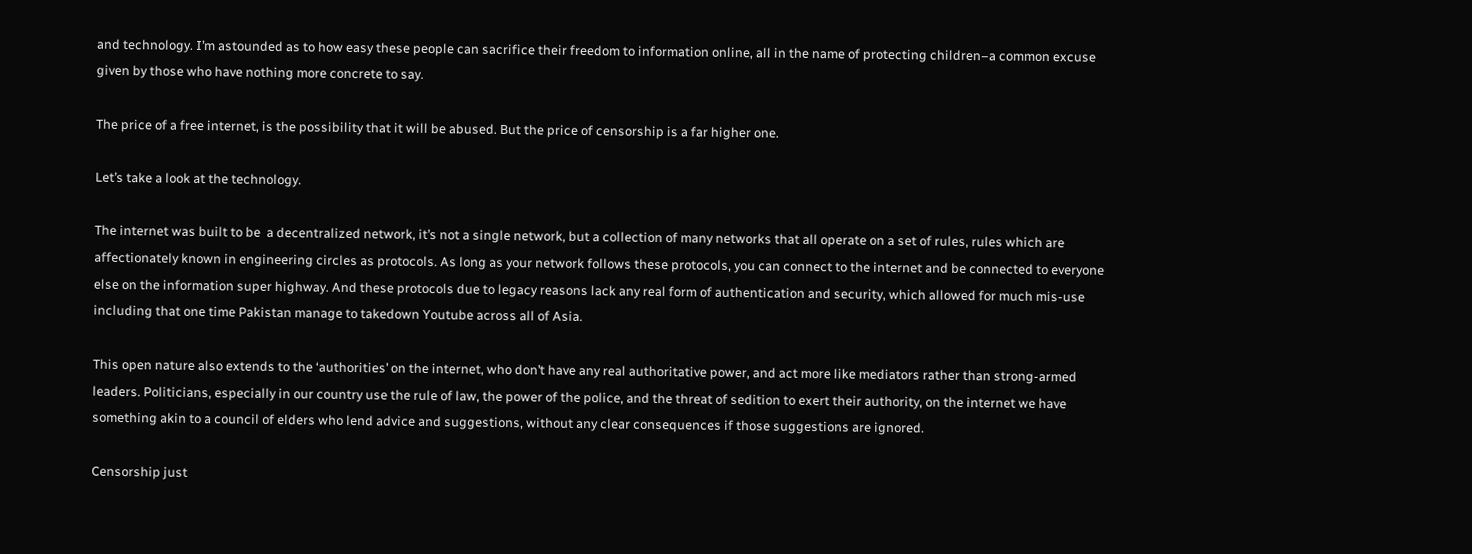and technology. I’m astounded as to how easy these people can sacrifice their freedom to information online, all in the name of protecting children–a common excuse given by those who have nothing more concrete to say.

The price of a free internet, is the possibility that it will be abused. But the price of censorship is a far higher one.

Let’s take a look at the technology.

The internet was built to be  a decentralized network, it’s not a single network, but a collection of many networks that all operate on a set of rules, rules which are affectionately known in engineering circles as protocols. As long as your network follows these protocols, you can connect to the internet and be connected to everyone else on the information super highway. And these protocols due to legacy reasons lack any real form of authentication and security, which allowed for much mis-use including that one time Pakistan manage to takedown Youtube across all of Asia.

This open nature also extends to the ‘authorities’ on the internet, who don’t have any real authoritative power, and act more like mediators rather than strong-armed leaders. Politicians, especially in our country use the rule of law, the power of the police, and the threat of sedition to exert their authority, on the internet we have something akin to a council of elders who lend advice and suggestions, without any clear consequences if those suggestions are ignored.

Censorship just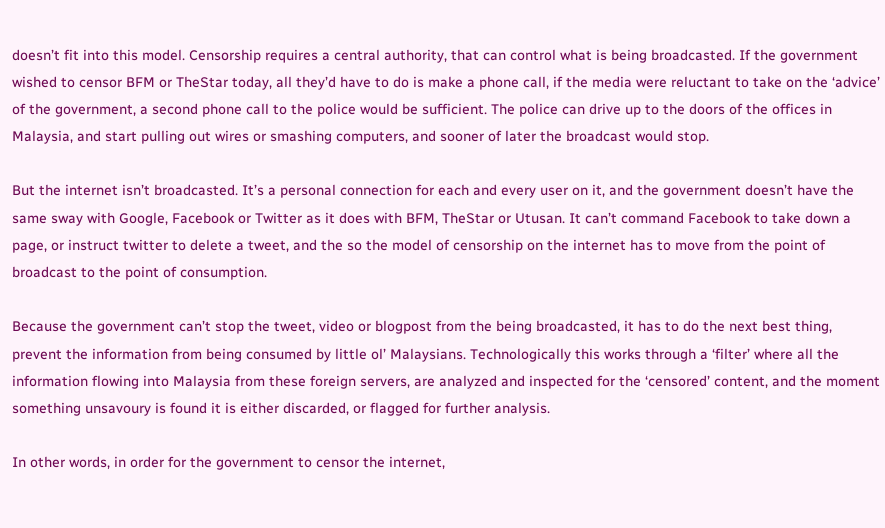doesn’t fit into this model. Censorship requires a central authority, that can control what is being broadcasted. If the government wished to censor BFM or TheStar today, all they’d have to do is make a phone call, if the media were reluctant to take on the ‘advice’ of the government, a second phone call to the police would be sufficient. The police can drive up to the doors of the offices in Malaysia, and start pulling out wires or smashing computers, and sooner of later the broadcast would stop.

But the internet isn’t broadcasted. It’s a personal connection for each and every user on it, and the government doesn’t have the same sway with Google, Facebook or Twitter as it does with BFM, TheStar or Utusan. It can’t command Facebook to take down a page, or instruct twitter to delete a tweet, and the so the model of censorship on the internet has to move from the point of broadcast to the point of consumption.

Because the government can’t stop the tweet, video or blogpost from the being broadcasted, it has to do the next best thing, prevent the information from being consumed by little ol’ Malaysians. Technologically this works through a ‘filter’ where all the information flowing into Malaysia from these foreign servers, are analyzed and inspected for the ‘censored’ content, and the moment something unsavoury is found it is either discarded, or flagged for further analysis.

In other words, in order for the government to censor the internet,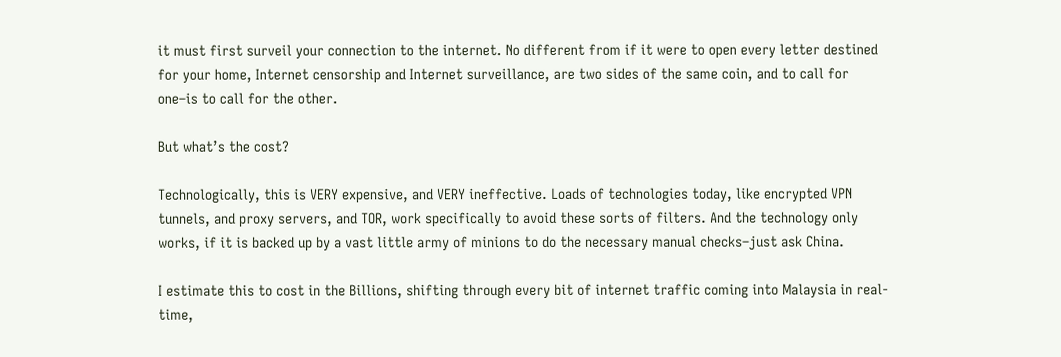it must first surveil your connection to the internet. No different from if it were to open every letter destined for your home, Internet censorship and Internet surveillance, are two sides of the same coin, and to call for one–is to call for the other.

But what’s the cost?

Technologically, this is VERY expensive, and VERY ineffective. Loads of technologies today, like encrypted VPN tunnels, and proxy servers, and TOR, work specifically to avoid these sorts of filters. And the technology only works, if it is backed up by a vast little army of minions to do the necessary manual checks–just ask China.

I estimate this to cost in the Billions, shifting through every bit of internet traffic coming into Malaysia in real-time,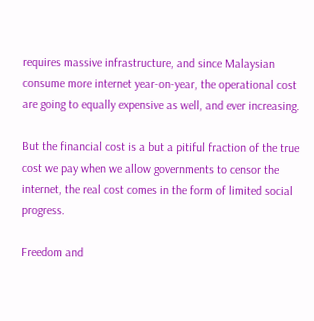requires massive infrastructure, and since Malaysian consume more internet year-on-year, the operational cost are going to equally expensive as well, and ever increasing.

But the financial cost is a but a pitiful fraction of the true cost we pay when we allow governments to censor the internet, the real cost comes in the form of limited social progress.

Freedom and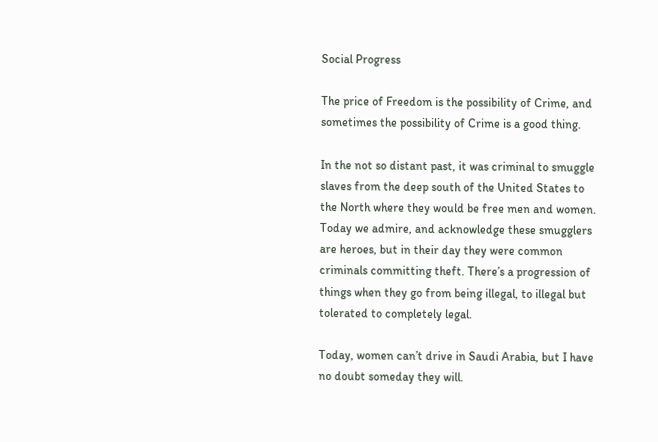Social Progress

The price of Freedom is the possibility of Crime, and sometimes the possibility of Crime is a good thing.

In the not so distant past, it was criminal to smuggle slaves from the deep south of the United States to the North where they would be free men and women. Today we admire, and acknowledge these smugglers are heroes, but in their day they were common criminals committing theft. There’s a progression of things when they go from being illegal, to illegal but tolerated to completely legal.

Today, women can’t drive in Saudi Arabia, but I have no doubt someday they will.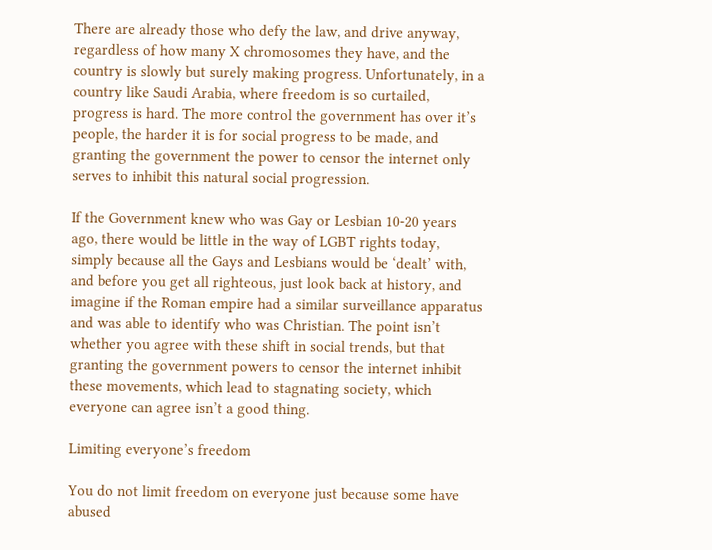There are already those who defy the law, and drive anyway, regardless of how many X chromosomes they have, and the country is slowly but surely making progress. Unfortunately, in a country like Saudi Arabia, where freedom is so curtailed, progress is hard. The more control the government has over it’s people, the harder it is for social progress to be made, and granting the government the power to censor the internet only serves to inhibit this natural social progression.

If the Government knew who was Gay or Lesbian 10-20 years ago, there would be little in the way of LGBT rights today, simply because all the Gays and Lesbians would be ‘dealt’ with, and before you get all righteous, just look back at history, and imagine if the Roman empire had a similar surveillance apparatus and was able to identify who was Christian. The point isn’t whether you agree with these shift in social trends, but that granting the government powers to censor the internet inhibit these movements, which lead to stagnating society, which everyone can agree isn’t a good thing.

Limiting everyone’s freedom

You do not limit freedom on everyone just because some have abused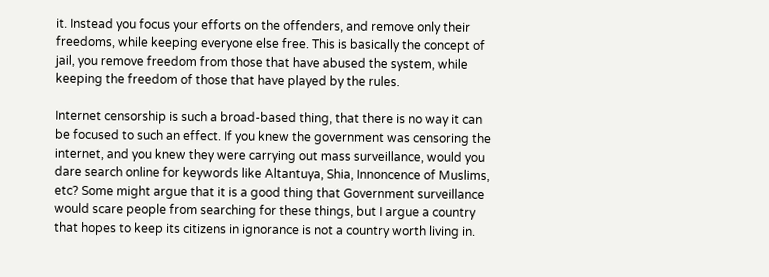it. Instead you focus your efforts on the offenders, and remove only their freedoms, while keeping everyone else free. This is basically the concept of jail, you remove freedom from those that have abused the system, while keeping the freedom of those that have played by the rules.

Internet censorship is such a broad-based thing, that there is no way it can be focused to such an effect. If you knew the government was censoring the internet, and you knew they were carrying out mass surveillance, would you dare search online for keywords like Altantuya, Shia, Innoncence of Muslims, etc? Some might argue that it is a good thing that Government surveillance would scare people from searching for these things, but I argue a country that hopes to keep its citizens in ignorance is not a country worth living in.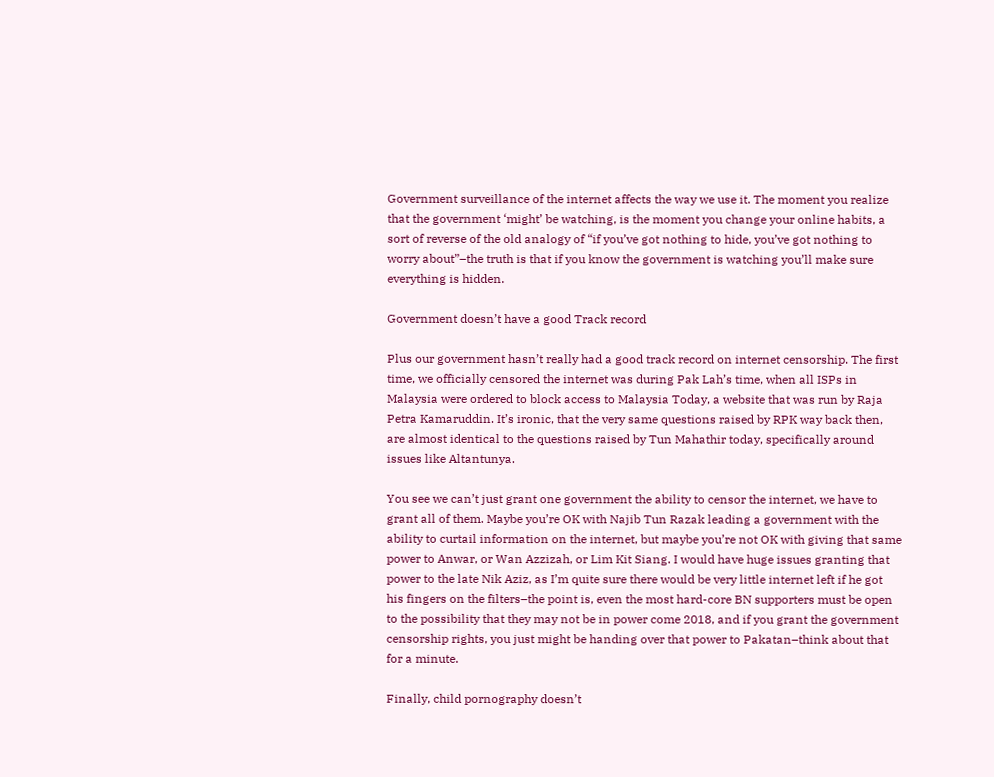Government surveillance of the internet affects the way we use it. The moment you realize that the government ‘might’ be watching, is the moment you change your online habits, a sort of reverse of the old analogy of “if you’ve got nothing to hide, you’ve got nothing to worry about”–the truth is that if you know the government is watching you’ll make sure everything is hidden.

Government doesn’t have a good Track record

Plus our government hasn’t really had a good track record on internet censorship. The first time, we officially censored the internet was during Pak Lah’s time, when all ISPs in Malaysia were ordered to block access to Malaysia Today, a website that was run by Raja Petra Kamaruddin. It’s ironic, that the very same questions raised by RPK way back then, are almost identical to the questions raised by Tun Mahathir today, specifically around issues like Altantunya.

You see we can’t just grant one government the ability to censor the internet, we have to grant all of them. Maybe you’re OK with Najib Tun Razak leading a government with the ability to curtail information on the internet, but maybe you’re not OK with giving that same power to Anwar, or Wan Azzizah, or Lim Kit Siang. I would have huge issues granting that power to the late Nik Aziz, as I’m quite sure there would be very little internet left if he got his fingers on the filters–the point is, even the most hard-core BN supporters must be open to the possibility that they may not be in power come 2018, and if you grant the government censorship rights, you just might be handing over that power to Pakatan–think about that for a minute.

Finally, child pornography doesn’t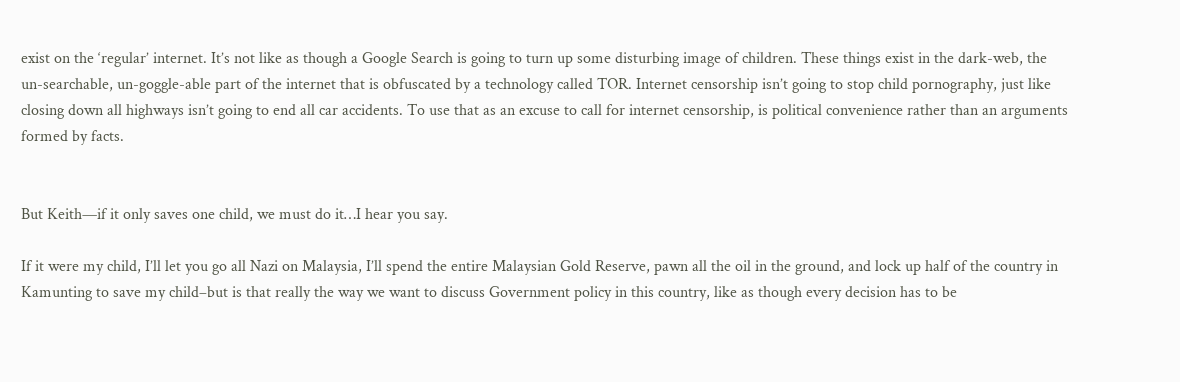exist on the ‘regular’ internet. It’s not like as though a Google Search is going to turn up some disturbing image of children. These things exist in the dark-web, the un-searchable, un-goggle-able part of the internet that is obfuscated by a technology called TOR. Internet censorship isn’t going to stop child pornography, just like closing down all highways isn’t going to end all car accidents. To use that as an excuse to call for internet censorship, is political convenience rather than an arguments formed by facts.


But Keith—if it only saves one child, we must do it…I hear you say.

If it were my child, I’ll let you go all Nazi on Malaysia, I’ll spend the entire Malaysian Gold Reserve, pawn all the oil in the ground, and lock up half of the country in Kamunting to save my child–but is that really the way we want to discuss Government policy in this country, like as though every decision has to be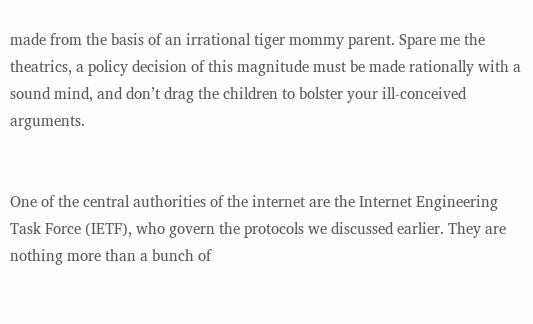made from the basis of an irrational tiger mommy parent. Spare me the theatrics, a policy decision of this magnitude must be made rationally with a sound mind, and don’t drag the children to bolster your ill-conceived arguments.


One of the central authorities of the internet are the Internet Engineering Task Force (IETF), who govern the protocols we discussed earlier. They are nothing more than a bunch of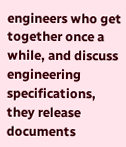engineers who get together once a while, and discuss engineering specifications, they release documents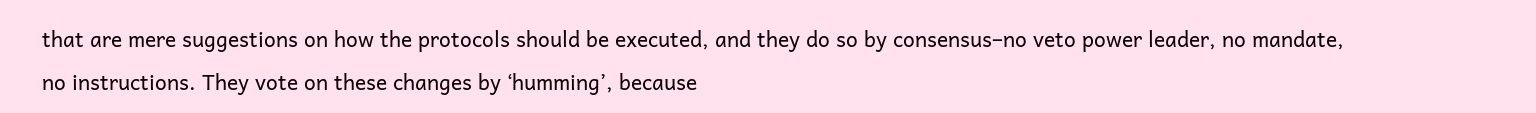that are mere suggestions on how the protocols should be executed, and they do so by consensus–no veto power leader, no mandate, no instructions. They vote on these changes by ‘humming’, because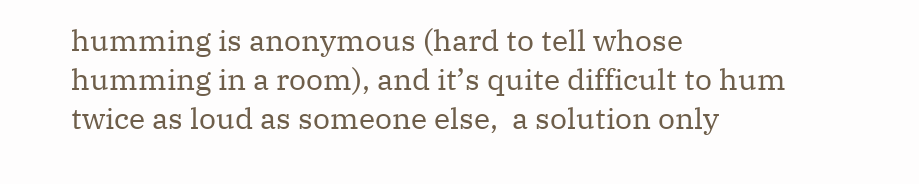humming is anonymous (hard to tell whose humming in a room), and it’s quite difficult to hum twice as loud as someone else,  a solution only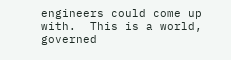engineers could come up with.  This is a world, governed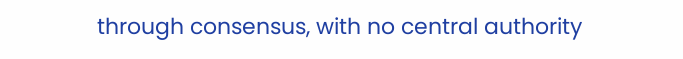through consensus, with no central authority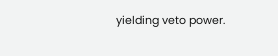yielding veto power.